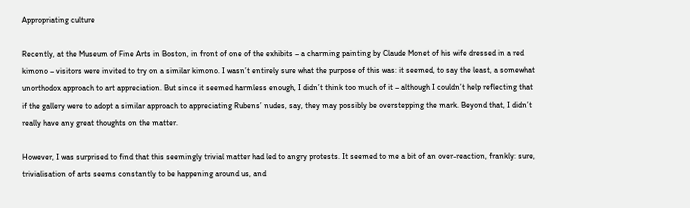Appropriating culture

Recently, at the Museum of Fine Arts in Boston, in front of one of the exhibits – a charming painting by Claude Monet of his wife dressed in a red kimono – visitors were invited to try on a similar kimono. I wasn’t entirely sure what the purpose of this was: it seemed, to say the least, a somewhat unorthodox approach to art appreciation. But since it seemed harmless enough, I didn’t think too much of it – although I couldn’t help reflecting that if the gallery were to adopt a similar approach to appreciating Rubens’ nudes, say, they may possibly be overstepping the mark. Beyond that, I didn’t really have any great thoughts on the matter.

However, I was surprised to find that this seemingly trivial matter had led to angry protests. It seemed to me a bit of an over-reaction, frankly: sure, trivialisation of arts seems constantly to be happening around us, and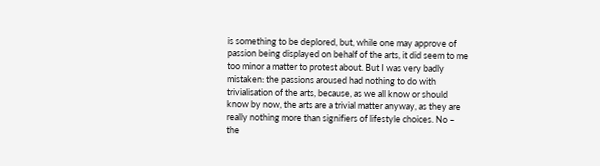is something to be deplored, but, while one may approve of passion being displayed on behalf of the arts, it did seem to me too minor a matter to protest about. But I was very badly mistaken: the passions aroused had nothing to do with trivialisation of the arts, because, as we all know or should know by now, the arts are a trivial matter anyway, as they are really nothing more than signifiers of lifestyle choices. No – the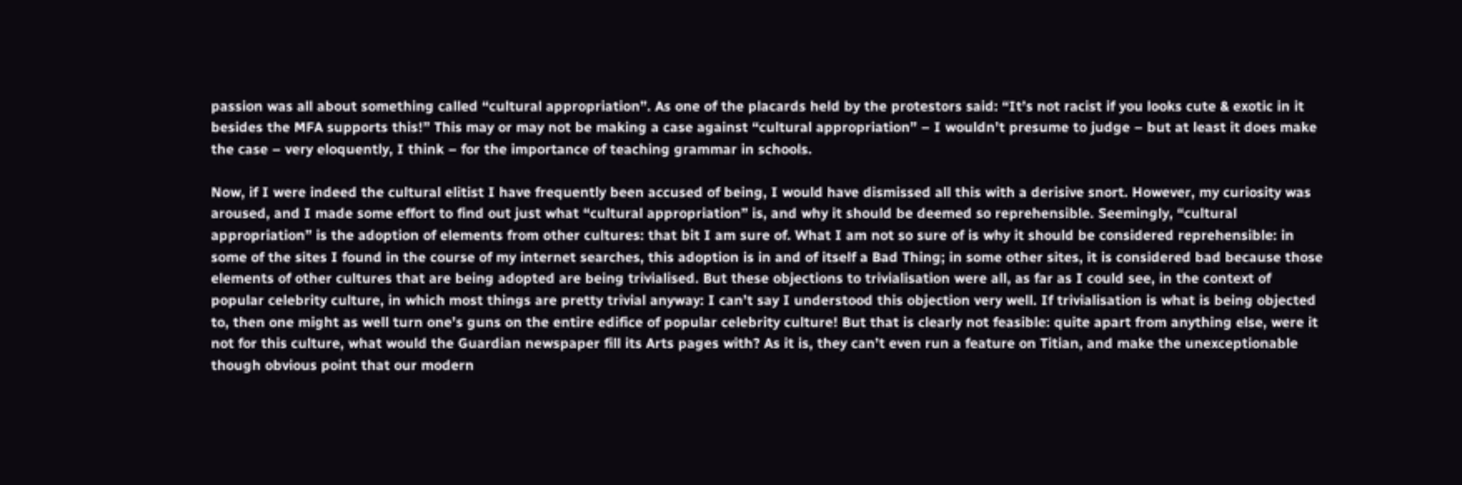passion was all about something called “cultural appropriation”. As one of the placards held by the protestors said: “It’s not racist if you looks cute & exotic in it besides the MFA supports this!” This may or may not be making a case against “cultural appropriation” – I wouldn’t presume to judge – but at least it does make the case – very eloquently, I think – for the importance of teaching grammar in schools.

Now, if I were indeed the cultural elitist I have frequently been accused of being, I would have dismissed all this with a derisive snort. However, my curiosity was aroused, and I made some effort to find out just what “cultural appropriation” is, and why it should be deemed so reprehensible. Seemingly, “cultural appropriation” is the adoption of elements from other cultures: that bit I am sure of. What I am not so sure of is why it should be considered reprehensible: in some of the sites I found in the course of my internet searches, this adoption is in and of itself a Bad Thing; in some other sites, it is considered bad because those elements of other cultures that are being adopted are being trivialised. But these objections to trivialisation were all, as far as I could see, in the context of popular celebrity culture, in which most things are pretty trivial anyway: I can’t say I understood this objection very well. If trivialisation is what is being objected to, then one might as well turn one’s guns on the entire edifice of popular celebrity culture! But that is clearly not feasible: quite apart from anything else, were it not for this culture, what would the Guardian newspaper fill its Arts pages with? As it is, they can’t even run a feature on Titian, and make the unexceptionable though obvious point that our modern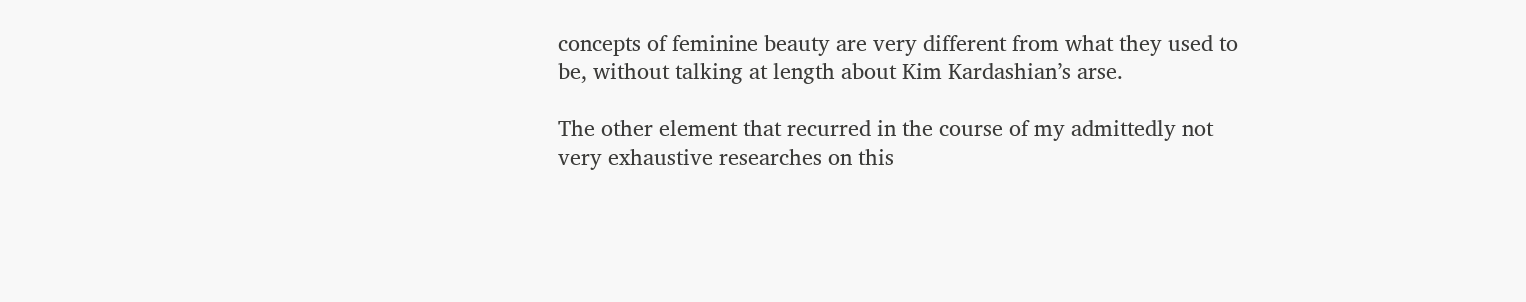concepts of feminine beauty are very different from what they used to be, without talking at length about Kim Kardashian’s arse.

The other element that recurred in the course of my admittedly not very exhaustive researches on this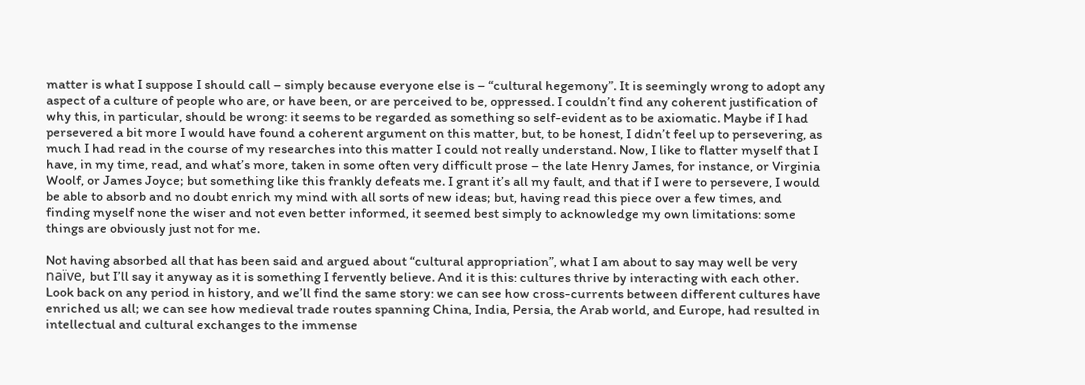matter is what I suppose I should call – simply because everyone else is – “cultural hegemony”. It is seemingly wrong to adopt any aspect of a culture of people who are, or have been, or are perceived to be, oppressed. I couldn’t find any coherent justification of why this, in particular, should be wrong: it seems to be regarded as something so self-evident as to be axiomatic. Maybe if I had persevered a bit more I would have found a coherent argument on this matter, but, to be honest, I didn’t feel up to persevering, as much I had read in the course of my researches into this matter I could not really understand. Now, I like to flatter myself that I have, in my time, read, and what’s more, taken in some often very difficult prose – the late Henry James, for instance, or Virginia Woolf, or James Joyce; but something like this frankly defeats me. I grant it’s all my fault, and that if I were to persevere, I would be able to absorb and no doubt enrich my mind with all sorts of new ideas; but, having read this piece over a few times, and finding myself none the wiser and not even better informed, it seemed best simply to acknowledge my own limitations: some things are obviously just not for me.

Not having absorbed all that has been said and argued about “cultural appropriation”, what I am about to say may well be very naïve, but I’ll say it anyway as it is something I fervently believe. And it is this: cultures thrive by interacting with each other. Look back on any period in history, and we’ll find the same story: we can see how cross-currents between different cultures have enriched us all; we can see how medieval trade routes spanning China, India, Persia, the Arab world, and Europe, had resulted in intellectual and cultural exchanges to the immense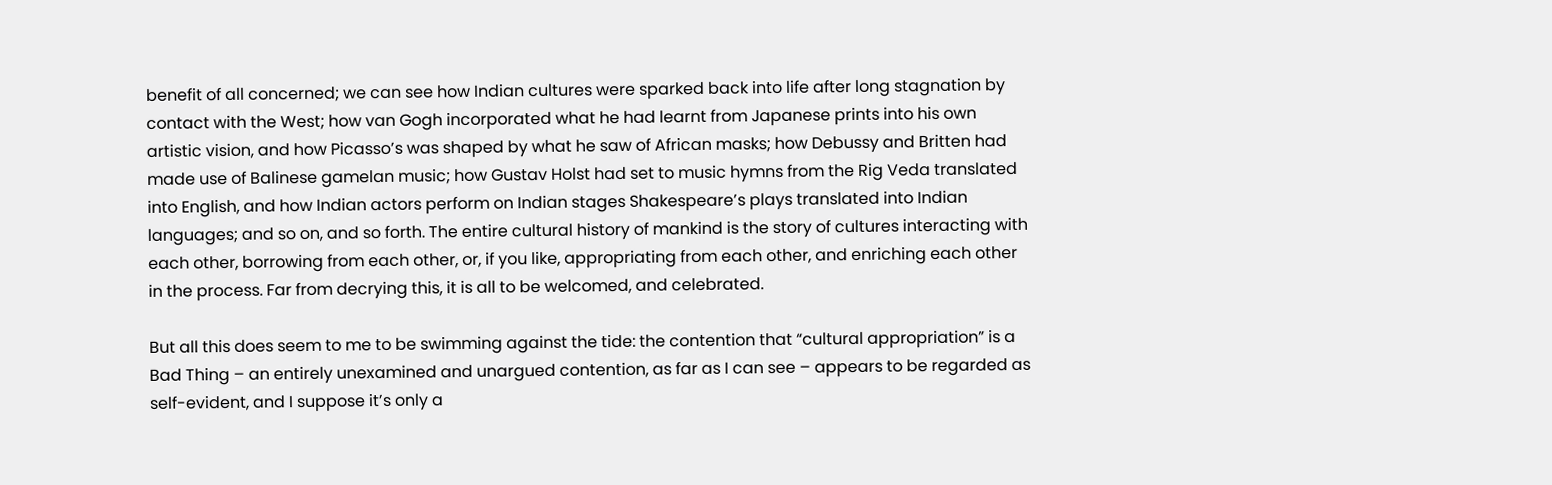benefit of all concerned; we can see how Indian cultures were sparked back into life after long stagnation by contact with the West; how van Gogh incorporated what he had learnt from Japanese prints into his own artistic vision, and how Picasso’s was shaped by what he saw of African masks; how Debussy and Britten had made use of Balinese gamelan music; how Gustav Holst had set to music hymns from the Rig Veda translated into English, and how Indian actors perform on Indian stages Shakespeare’s plays translated into Indian languages; and so on, and so forth. The entire cultural history of mankind is the story of cultures interacting with each other, borrowing from each other, or, if you like, appropriating from each other, and enriching each other in the process. Far from decrying this, it is all to be welcomed, and celebrated.

But all this does seem to me to be swimming against the tide: the contention that “cultural appropriation” is a Bad Thing – an entirely unexamined and unargued contention, as far as I can see – appears to be regarded as self-evident, and I suppose it’s only a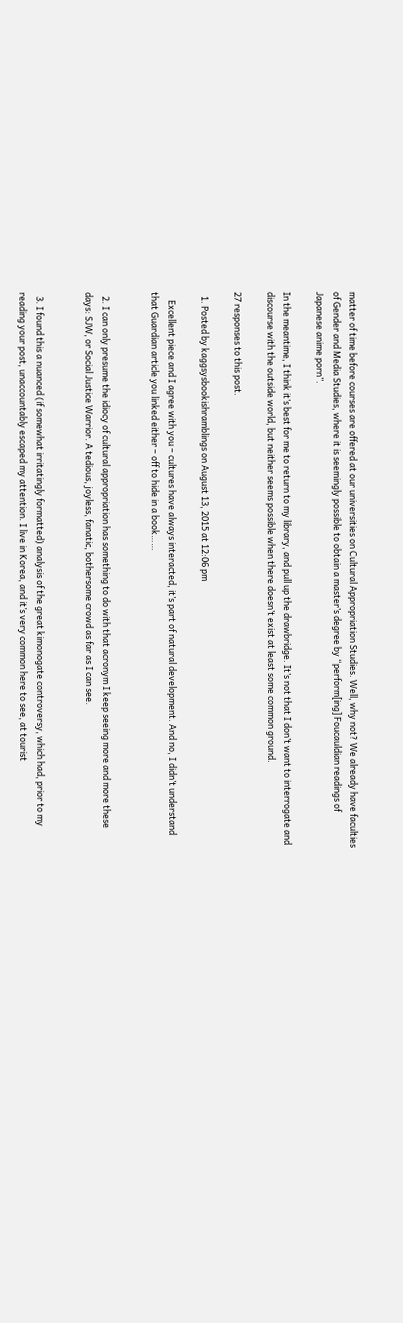matter of time before courses are offered at our universities on Cultural Appropriation Studies. Well, why not? We already have faculties of Gender and Media Studies, where it is seemingly possible to obtain a master’s degree by “perform[ing] Foucauldian readings of Japanese anime porn”.

In the meantime, I think it’s best for me to return to my library, and pull up the drawbridge. It’s not that I don’t want to interrogate and discourse with the outside world, but neither seems possible when there doesn’t exist at least some common ground.

27 responses to this post.

  1. Posted by kaggsysbookishramblings on August 13, 2015 at 12:06 pm

    Excellent piece and I agree with you – cultures have always interacted, it’s part of natural development. And no, I didn’t understand that Guardian article you linked either – off to hide in a book……


  2. I can only presume the idiocy of cultural appropriation has something to do with that acronym I keep seeing more and more these days: SJW, or Social Justice Warrior. A tedious, joyless, fanatic, bothersome crowd as far as I can see.


  3. I found this a nuanced (if somewhat irritatingly formatted) analysis of the great kimonogate controversy, which had, prior to my reading your post, unaccountably escaped my attention. I live in Korea, and it’s very common here to see, at tourist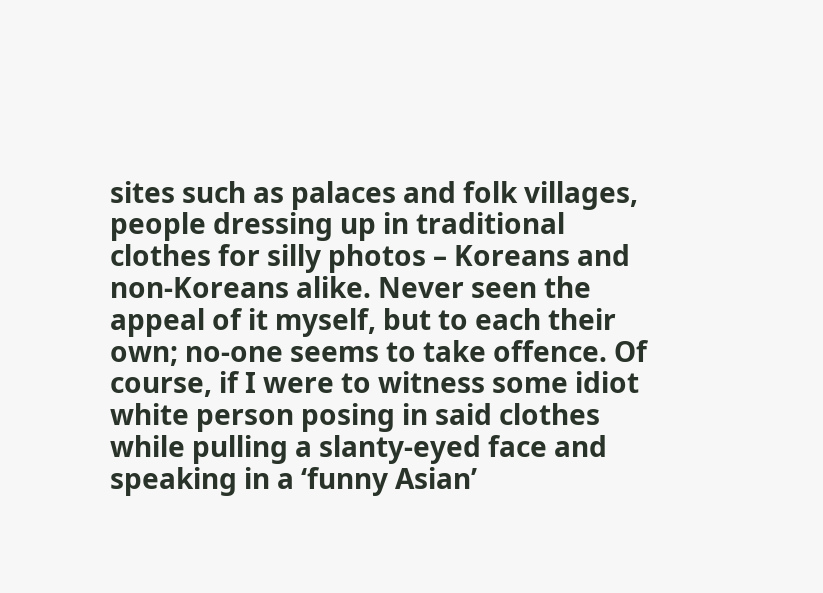sites such as palaces and folk villages, people dressing up in traditional clothes for silly photos – Koreans and non-Koreans alike. Never seen the appeal of it myself, but to each their own; no-one seems to take offence. Of course, if I were to witness some idiot white person posing in said clothes while pulling a slanty-eyed face and speaking in a ‘funny Asian’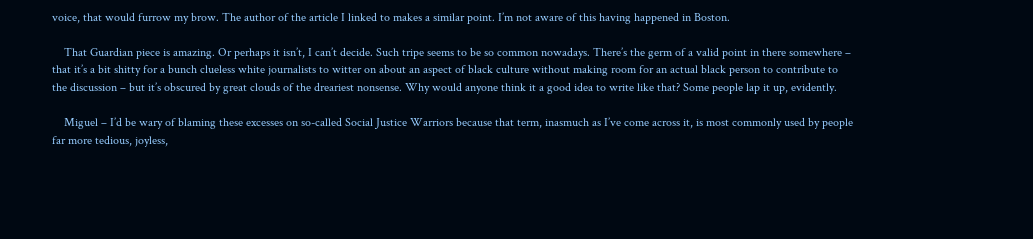voice, that would furrow my brow. The author of the article I linked to makes a similar point. I’m not aware of this having happened in Boston.

    That Guardian piece is amazing. Or perhaps it isn’t, I can’t decide. Such tripe seems to be so common nowadays. There’s the germ of a valid point in there somewhere – that it’s a bit shitty for a bunch clueless white journalists to witter on about an aspect of black culture without making room for an actual black person to contribute to the discussion – but it’s obscured by great clouds of the dreariest nonsense. Why would anyone think it a good idea to write like that? Some people lap it up, evidently.

    Miguel – I’d be wary of blaming these excesses on so-called Social Justice Warriors because that term, inasmuch as I’ve come across it, is most commonly used by people far more tedious, joyless,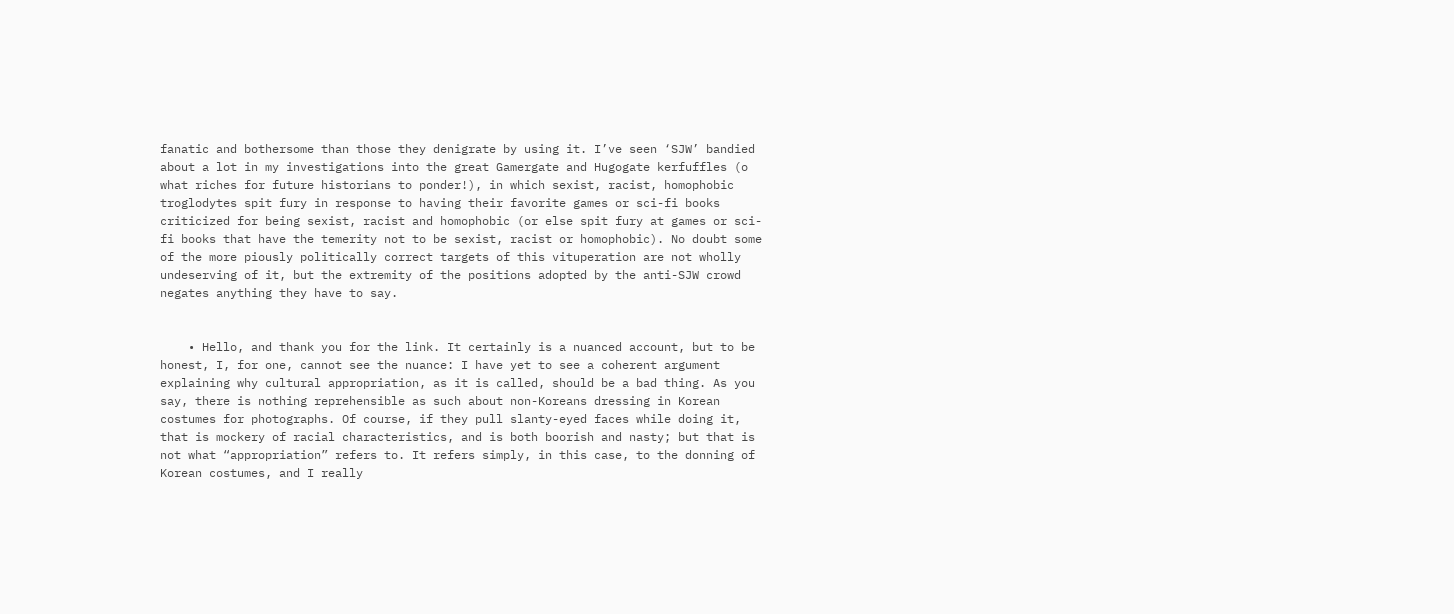fanatic and bothersome than those they denigrate by using it. I’ve seen ‘SJW’ bandied about a lot in my investigations into the great Gamergate and Hugogate kerfuffles (o what riches for future historians to ponder!), in which sexist, racist, homophobic troglodytes spit fury in response to having their favorite games or sci-fi books criticized for being sexist, racist and homophobic (or else spit fury at games or sci-fi books that have the temerity not to be sexist, racist or homophobic). No doubt some of the more piously politically correct targets of this vituperation are not wholly undeserving of it, but the extremity of the positions adopted by the anti-SJW crowd negates anything they have to say.


    • Hello, and thank you for the link. It certainly is a nuanced account, but to be honest, I, for one, cannot see the nuance: I have yet to see a coherent argument explaining why cultural appropriation, as it is called, should be a bad thing. As you say, there is nothing reprehensible as such about non-Koreans dressing in Korean costumes for photographs. Of course, if they pull slanty-eyed faces while doing it, that is mockery of racial characteristics, and is both boorish and nasty; but that is not what “appropriation” refers to. It refers simply, in this case, to the donning of Korean costumes, and I really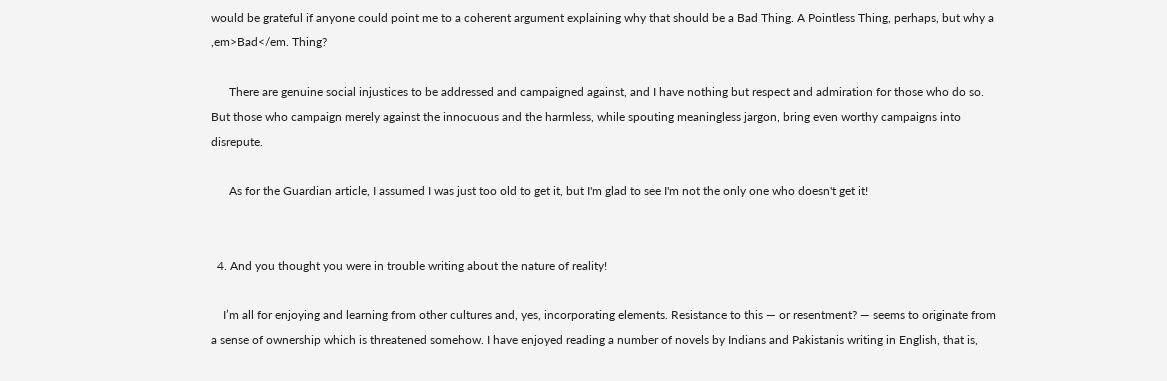would be grateful if anyone could point me to a coherent argument explaining why that should be a Bad Thing. A Pointless Thing, perhaps, but why a ,em>Bad</em. Thing?

      There are genuine social injustices to be addressed and campaigned against, and I have nothing but respect and admiration for those who do so. But those who campaign merely against the innocuous and the harmless, while spouting meaningless jargon, bring even worthy campaigns into disrepute.

      As for the Guardian article, I assumed I was just too old to get it, but I'm glad to see I'm not the only one who doesn't get it!


  4. And you thought you were in trouble writing about the nature of reality!

    I’m all for enjoying and learning from other cultures and, yes, incorporating elements. Resistance to this — or resentment? — seems to originate from a sense of ownership which is threatened somehow. I have enjoyed reading a number of novels by Indians and Pakistanis writing in English, that is,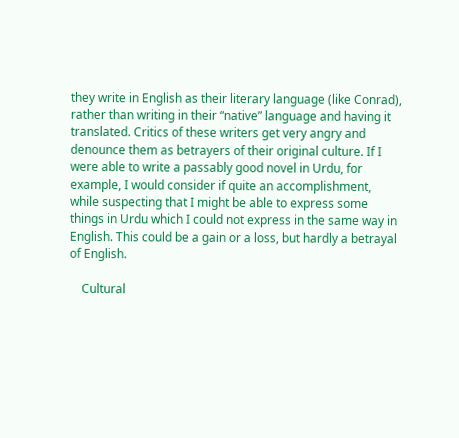they write in English as their literary language (like Conrad), rather than writing in their “native” language and having it translated. Critics of these writers get very angry and denounce them as betrayers of their original culture. If I were able to write a passably good novel in Urdu, for example, I would consider if quite an accomplishment, while suspecting that I might be able to express some things in Urdu which I could not express in the same way in English. This could be a gain or a loss, but hardly a betrayal of English.

    Cultural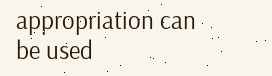appropriation can be used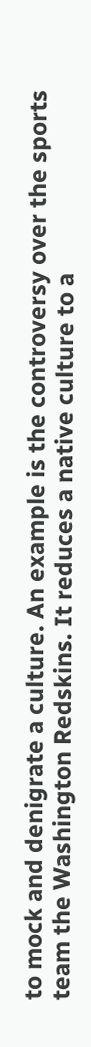to mock and denigrate a culture. An example is the controversy over the sports team the Washington Redskins. It reduces a native culture to a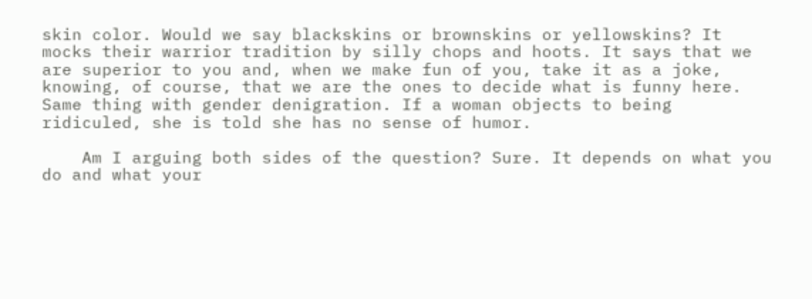skin color. Would we say blackskins or brownskins or yellowskins? It mocks their warrior tradition by silly chops and hoots. It says that we are superior to you and, when we make fun of you, take it as a joke, knowing, of course, that we are the ones to decide what is funny here. Same thing with gender denigration. If a woman objects to being ridiculed, she is told she has no sense of humor.

    Am I arguing both sides of the question? Sure. It depends on what you do and what your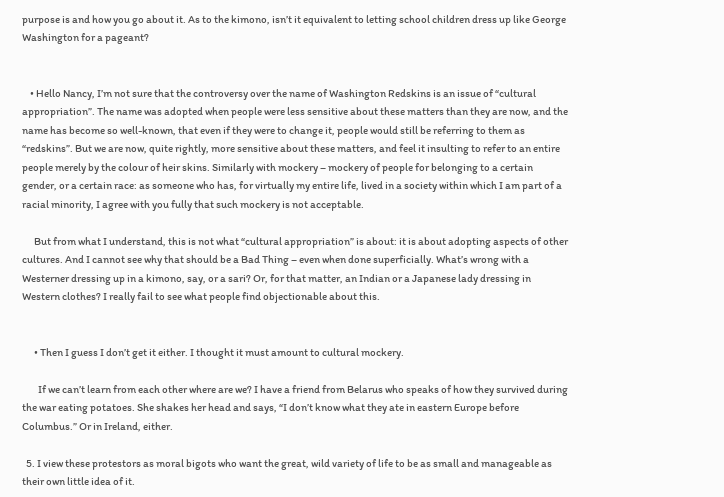purpose is and how you go about it. As to the kimono, isn’t it equivalent to letting school children dress up like George Washington for a pageant?


    • Hello Nancy, I’m not sure that the controversy over the name of Washington Redskins is an issue of “cultural appropriation”. The name was adopted when people were less sensitive about these matters than they are now, and the name has become so well-known, that even if they were to change it, people would still be referring to them as “redskins”. But we are now, quite rightly, more sensitive about these matters, and feel it insulting to refer to an entire people merely by the colour of heir skins. Similarly with mockery – mockery of people for belonging to a certain gender, or a certain race: as someone who has, for virtually my entire life, lived in a society within which I am part of a racial minority, I agree with you fully that such mockery is not acceptable.

      But from what I understand, this is not what “cultural appropriation” is about: it is about adopting aspects of other cultures. And I cannot see why that should be a Bad Thing – even when done superficially. What’s wrong with a Westerner dressing up in a kimono, say, or a sari? Or, for that matter, an Indian or a Japanese lady dressing in Western clothes? I really fail to see what people find objectionable about this.


      • Then I guess I don’t get it either. I thought it must amount to cultural mockery.

        If we can’t learn from each other where are we? I have a friend from Belarus who speaks of how they survived during the war eating potatoes. She shakes her head and says, “I don’t know what they ate in eastern Europe before Columbus.” Or in Ireland, either.

  5. I view these protestors as moral bigots who want the great, wild variety of life to be as small and manageable as their own little idea of it.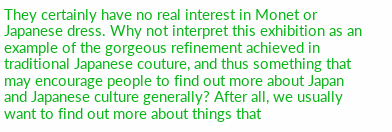They certainly have no real interest in Monet or Japanese dress. Why not interpret this exhibition as an example of the gorgeous refinement achieved in traditional Japanese couture, and thus something that may encourage people to find out more about Japan and Japanese culture generally? After all, we usually want to find out more about things that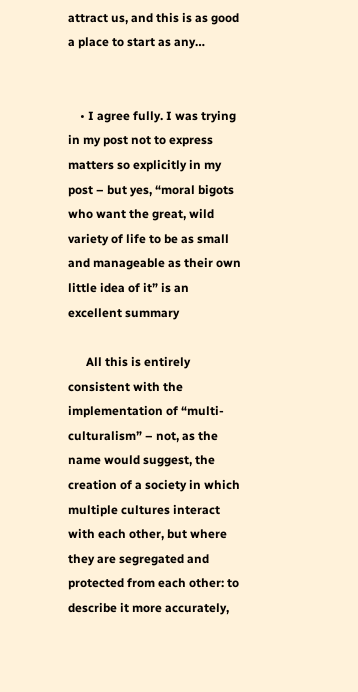attract us, and this is as good a place to start as any…


    • I agree fully. I was trying in my post not to express matters so explicitly in my post – but yes, “moral bigots who want the great, wild variety of life to be as small and manageable as their own little idea of it” is an excellent summary

      All this is entirely consistent with the implementation of “multi-culturalism” – not, as the name would suggest, the creation of a society in which multiple cultures interact with each other, but where they are segregated and protected from each other: to describe it more accurately,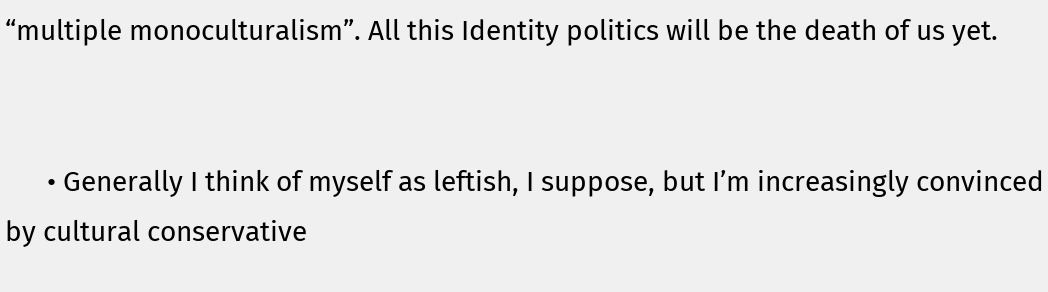“multiple monoculturalism”. All this Identity politics will be the death of us yet.


      • Generally I think of myself as leftish, I suppose, but I’m increasingly convinced by cultural conservative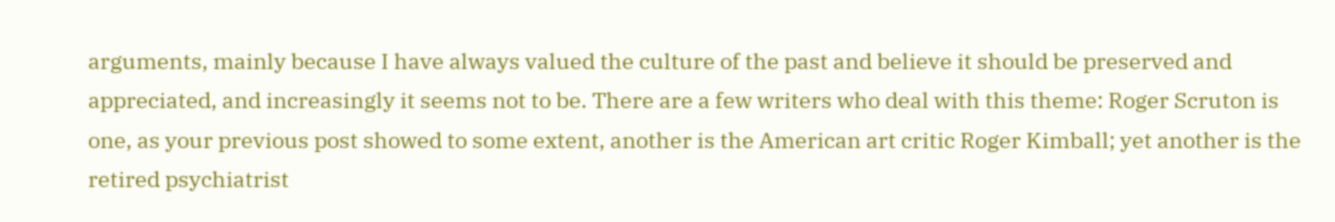arguments, mainly because I have always valued the culture of the past and believe it should be preserved and appreciated, and increasingly it seems not to be. There are a few writers who deal with this theme: Roger Scruton is one, as your previous post showed to some extent, another is the American art critic Roger Kimball; yet another is the retired psychiatrist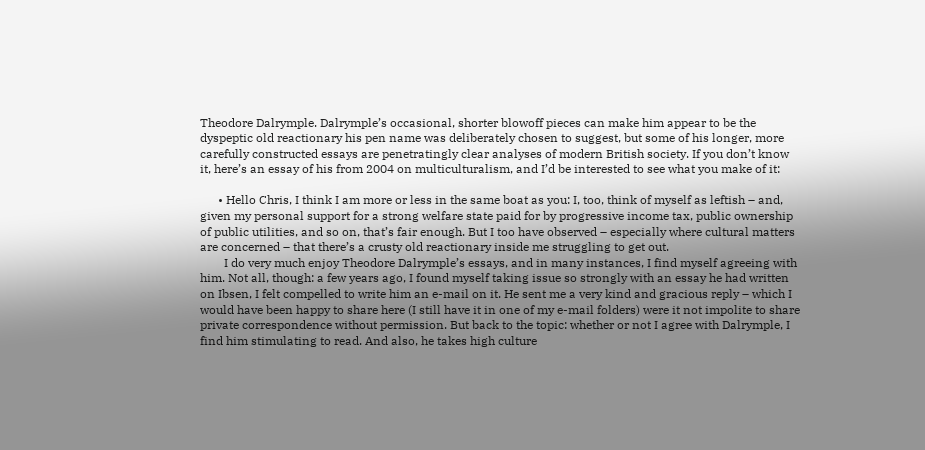Theodore Dalrymple. Dalrymple’s occasional, shorter blowoff pieces can make him appear to be the dyspeptic old reactionary his pen name was deliberately chosen to suggest, but some of his longer, more carefully constructed essays are penetratingly clear analyses of modern British society. If you don’t know it, here’s an essay of his from 2004 on multiculturalism, and I’d be interested to see what you make of it:

      • Hello Chris, I think I am more or less in the same boat as you: I, too, think of myself as leftish – and, given my personal support for a strong welfare state paid for by progressive income tax, public ownership of public utilities, and so on, that’s fair enough. But I too have observed – especially where cultural matters are concerned – that there’s a crusty old reactionary inside me struggling to get out.
        I do very much enjoy Theodore Dalrymple’s essays, and in many instances, I find myself agreeing with him. Not all, though: a few years ago, I found myself taking issue so strongly with an essay he had written on Ibsen, I felt compelled to write him an e-mail on it. He sent me a very kind and gracious reply – which I would have been happy to share here (I still have it in one of my e-mail folders) were it not impolite to share private correspondence without permission. But back to the topic: whether or not I agree with Dalrymple, I find him stimulating to read. And also, he takes high culture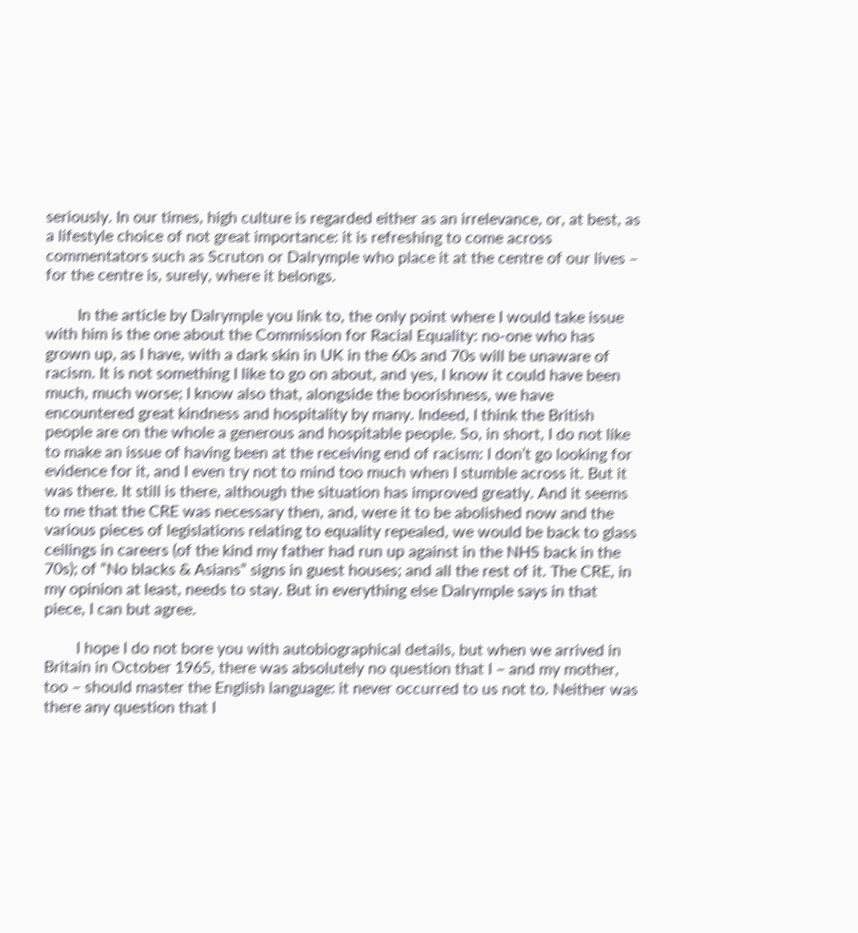seriously. In our times, high culture is regarded either as an irrelevance, or, at best, as a lifestyle choice of not great importance: it is refreshing to come across commentators such as Scruton or Dalrymple who place it at the centre of our lives – for the centre is, surely, where it belongs.

        In the article by Dalrymple you link to, the only point where I would take issue with him is the one about the Commission for Racial Equality: no-one who has grown up, as I have, with a dark skin in UK in the 60s and 70s will be unaware of racism. It is not something I like to go on about, and yes, I know it could have been much, much worse; I know also that, alongside the boorishness, we have encountered great kindness and hospitality by many. Indeed, I think the British people are on the whole a generous and hospitable people. So, in short, I do not like to make an issue of having been at the receiving end of racism: I don’t go looking for evidence for it, and I even try not to mind too much when I stumble across it. But it was there. It still is there, although the situation has improved greatly. And it seems to me that the CRE was necessary then, and, were it to be abolished now and the various pieces of legislations relating to equality repealed, we would be back to glass ceilings in careers (of the kind my father had run up against in the NHS back in the 70s); of “No blacks & Asians” signs in guest houses; and all the rest of it. The CRE, in my opinion at least, needs to stay. But in everything else Dalrymple says in that piece, I can but agree.

        I hope I do not bore you with autobiographical details, but when we arrived in Britain in October 1965, there was absolutely no question that I – and my mother, too – should master the English language: it never occurred to us not to. Neither was there any question that I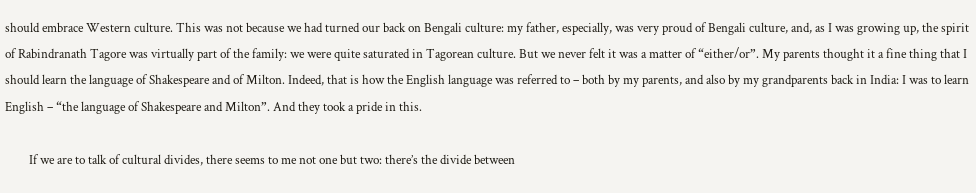should embrace Western culture. This was not because we had turned our back on Bengali culture: my father, especially, was very proud of Bengali culture, and, as I was growing up, the spirit of Rabindranath Tagore was virtually part of the family: we were quite saturated in Tagorean culture. But we never felt it was a matter of “either/or”. My parents thought it a fine thing that I should learn the language of Shakespeare and of Milton. Indeed, that is how the English language was referred to – both by my parents, and also by my grandparents back in India: I was to learn English – “the language of Shakespeare and Milton”. And they took a pride in this.

        If we are to talk of cultural divides, there seems to me not one but two: there’s the divide between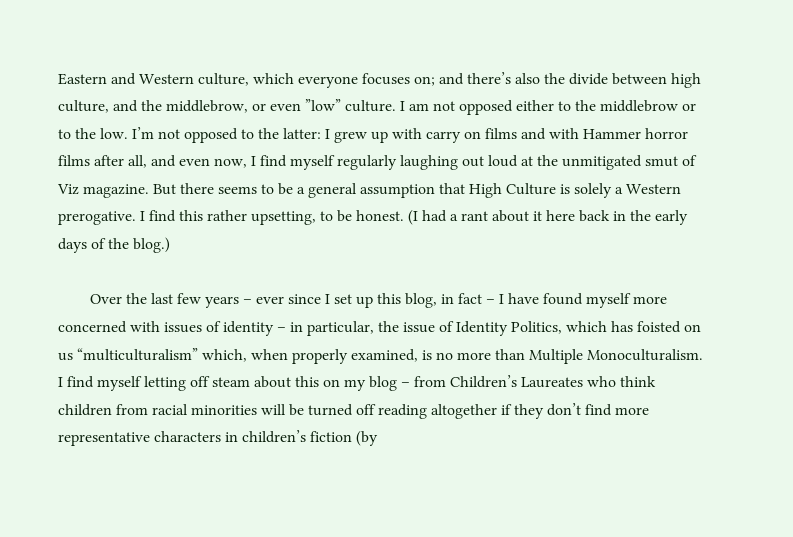Eastern and Western culture, which everyone focuses on; and there’s also the divide between high culture, and the middlebrow, or even ”low” culture. I am not opposed either to the middlebrow or to the low. I’m not opposed to the latter: I grew up with carry on films and with Hammer horror films after all, and even now, I find myself regularly laughing out loud at the unmitigated smut of Viz magazine. But there seems to be a general assumption that High Culture is solely a Western prerogative. I find this rather upsetting, to be honest. (I had a rant about it here back in the early days of the blog.)

        Over the last few years – ever since I set up this blog, in fact – I have found myself more concerned with issues of identity – in particular, the issue of Identity Politics, which has foisted on us “multiculturalism” which, when properly examined, is no more than Multiple Monoculturalism. I find myself letting off steam about this on my blog – from Children’s Laureates who think children from racial minorities will be turned off reading altogether if they don’t find more representative characters in children’s fiction (by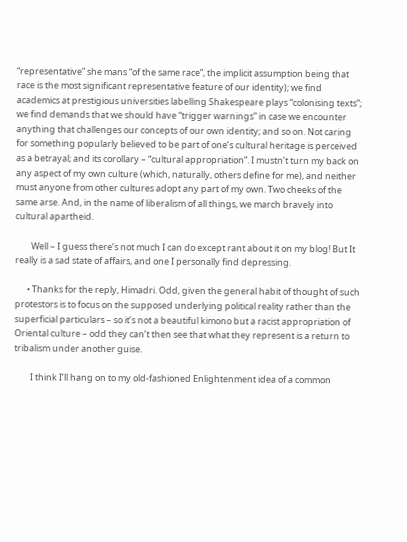“representative” she mans “of the same race”, the implicit assumption being that race is the most significant representative feature of our identity); we find academics at prestigious universities labelling Shakespeare plays “colonising texts”; we find demands that we should have “trigger warnings” in case we encounter anything that challenges our concepts of our own identity; and so on. Not caring for something popularly believed to be part of one’s cultural heritage is perceived as a betrayal; and its corollary – “cultural appropriation”. I mustn’t turn my back on any aspect of my own culture (which, naturally, others define for me), and neither must anyone from other cultures adopt any part of my own. Two cheeks of the same arse. And, in the name of liberalism of all things, we march bravely into cultural apartheid.

        Well – I guess there’s not much I can do except rant about it on my blog! But It really is a sad state of affairs, and one I personally find depressing.

      • Thanks for the reply, Himadri. Odd, given the general habit of thought of such protestors is to focus on the supposed underlying political reality rather than the superficial particulars – so it’s not a beautiful kimono but a racist appropriation of Oriental culture – odd they can’t then see that what they represent is a return to tribalism under another guise.

        I think I’ll hang on to my old-fashioned Enlightenment idea of a common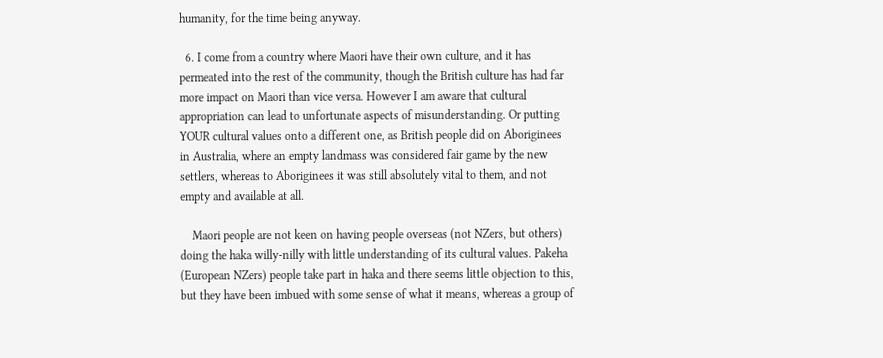humanity, for the time being anyway.

  6. I come from a country where Maori have their own culture, and it has permeated into the rest of the community, though the British culture has had far more impact on Maori than vice versa. However I am aware that cultural appropriation can lead to unfortunate aspects of misunderstanding. Or putting YOUR cultural values onto a different one, as British people did on Aboriginees in Australia, where an empty landmass was considered fair game by the new settlers, whereas to Aboriginees it was still absolutely vital to them, and not empty and available at all.

    Maori people are not keen on having people overseas (not NZers, but others) doing the haka willy-nilly with little understanding of its cultural values. Pakeha (European NZers) people take part in haka and there seems little objection to this, but they have been imbued with some sense of what it means, whereas a group of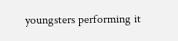youngsters performing it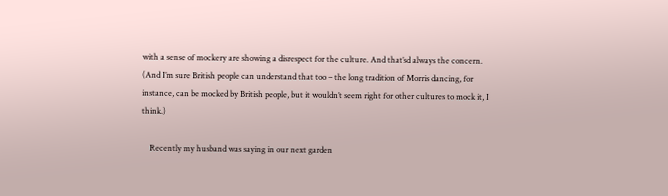with a sense of mockery are showing a disrespect for the culture. And that’sd always the concern. (And I’m sure British people can understand that too – the long tradition of Morris dancing, for instance, can be mocked by British people, but it wouldn’t seem right for other cultures to mock it, I think.)

    Recently my husband was saying in our next garden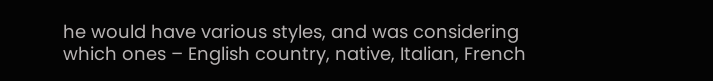he would have various styles, and was considering which ones – English country, native, Italian, French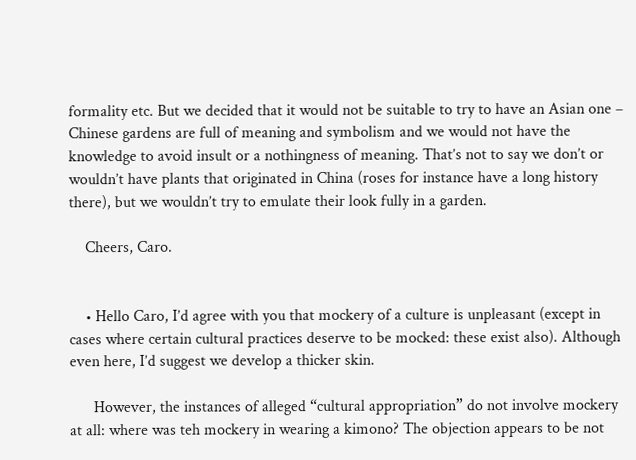formality etc. But we decided that it would not be suitable to try to have an Asian one – Chinese gardens are full of meaning and symbolism and we would not have the knowledge to avoid insult or a nothingness of meaning. That’s not to say we don’t or wouldn’t have plants that originated in China (roses for instance have a long history there), but we wouldn’t try to emulate their look fully in a garden.

    Cheers, Caro.


    • Hello Caro, I’d agree with you that mockery of a culture is unpleasant (except in cases where certain cultural practices deserve to be mocked: these exist also). Although even here, I’d suggest we develop a thicker skin.

      However, the instances of alleged “cultural appropriation” do not involve mockery at all: where was teh mockery in wearing a kimono? The objection appears to be not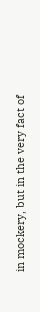in mockery, but in the very fact of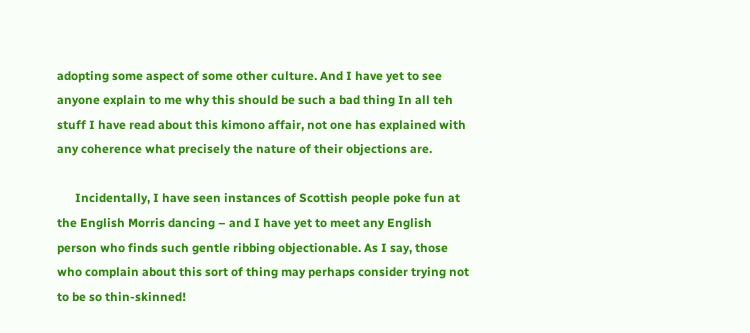adopting some aspect of some other culture. And I have yet to see anyone explain to me why this should be such a bad thing In all teh stuff I have read about this kimono affair, not one has explained with any coherence what precisely the nature of their objections are.

      Incidentally, I have seen instances of Scottish people poke fun at the English Morris dancing – and I have yet to meet any English person who finds such gentle ribbing objectionable. As I say, those who complain about this sort of thing may perhaps consider trying not to be so thin-skinned!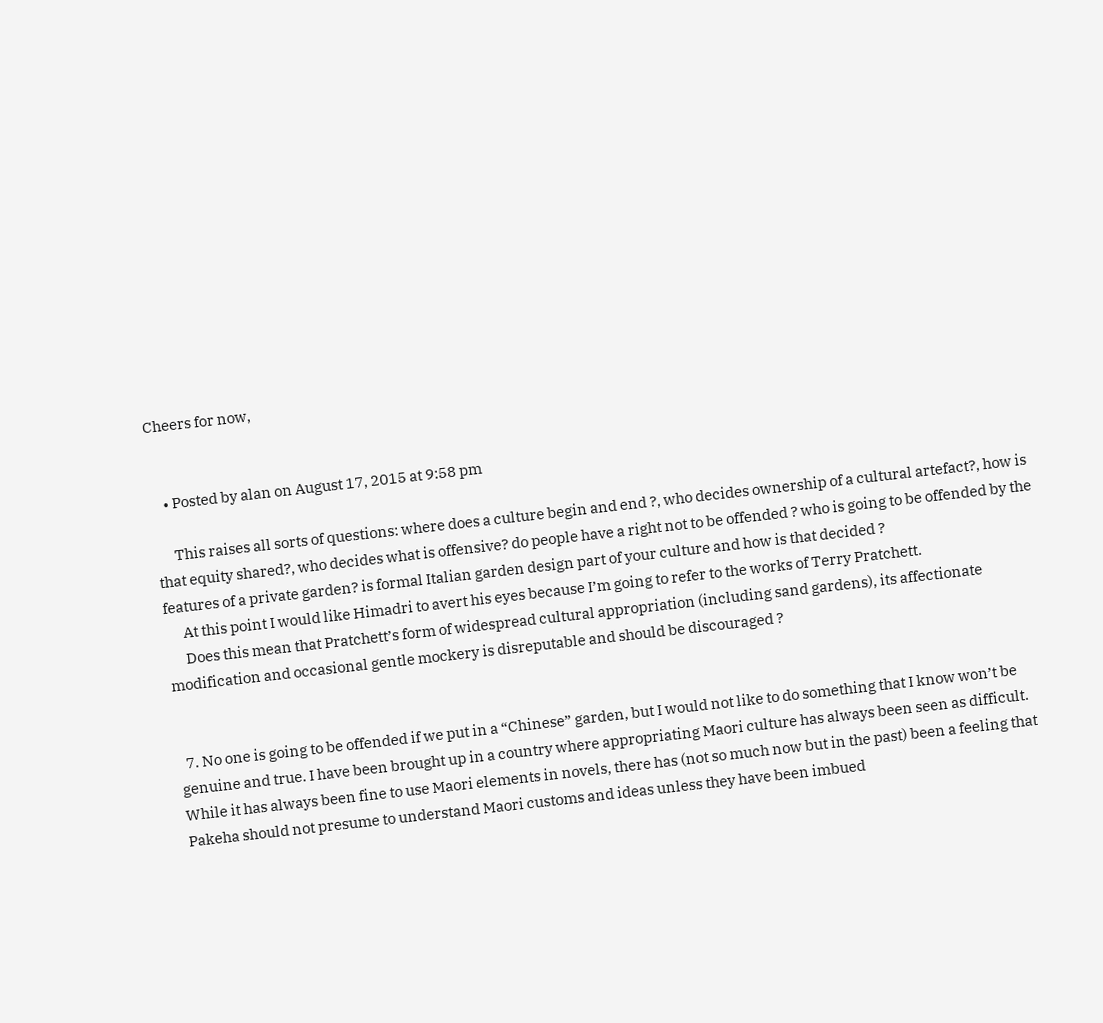Cheers for now,


    • Posted by alan on August 17, 2015 at 9:58 pm

      This raises all sorts of questions: where does a culture begin and end ?, who decides ownership of a cultural artefact?, how is that equity shared?, who decides what is offensive? do people have a right not to be offended ? who is going to be offended by the features of a private garden? is formal Italian garden design part of your culture and how is that decided ?
      At this point I would like Himadri to avert his eyes because I’m going to refer to the works of Terry Pratchett.
      Does this mean that Pratchett’s form of widespread cultural appropriation (including sand gardens), its affectionate modification and occasional gentle mockery is disreputable and should be discouraged ?


  7. No one is going to be offended if we put in a “Chinese” garden, but I would not like to do something that I know won’t be genuine and true. I have been brought up in a country where appropriating Maori culture has always been seen as difficult. While it has always been fine to use Maori elements in novels, there has (not so much now but in the past) been a feeling that Pakeha should not presume to understand Maori customs and ideas unless they have been imbued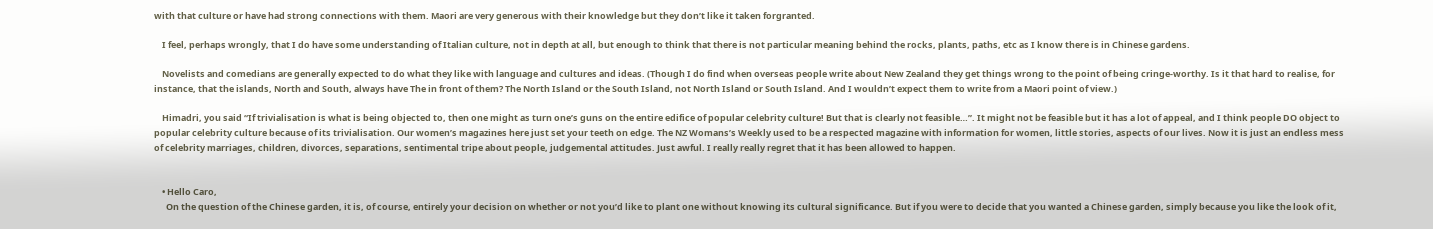with that culture or have had strong connections with them. Maori are very generous with their knowledge but they don’t like it taken forgranted.

    I feel, perhaps wrongly, that I do have some understanding of Italian culture, not in depth at all, but enough to think that there is not particular meaning behind the rocks, plants, paths, etc as I know there is in Chinese gardens.

    Novelists and comedians are generally expected to do what they like with language and cultures and ideas. (Though I do find when overseas people write about New Zealand they get things wrong to the point of being cringe-worthy. Is it that hard to realise, for instance, that the islands, North and South, always have The in front of them? The North Island or the South Island, not North Island or South Island. And I wouldn’t expect them to write from a Maori point of view.)

    Himadri, you said “If trivialisation is what is being objected to, then one might as turn one’s guns on the entire edifice of popular celebrity culture! But that is clearly not feasible…”. It might not be feasible but it has a lot of appeal, and I think people DO object to popular celebrity culture because of its trivialisation. Our women’s magazines here just set your teeth on edge. The NZ Womans’s Weekly used to be a respected magazine with information for women, little stories, aspects of our lives. Now it is just an endless mess of celebrity marriages, children, divorces, separations, sentimental tripe about people, judgemental attitudes. Just awful. I really really regret that it has been allowed to happen.


    • Hello Caro,
      On the question of the Chinese garden, it is, of course, entirely your decision on whether or not you’d like to plant one without knowing its cultural significance. But if you were to decide that you wanted a Chinese garden, simply because you like the look of it,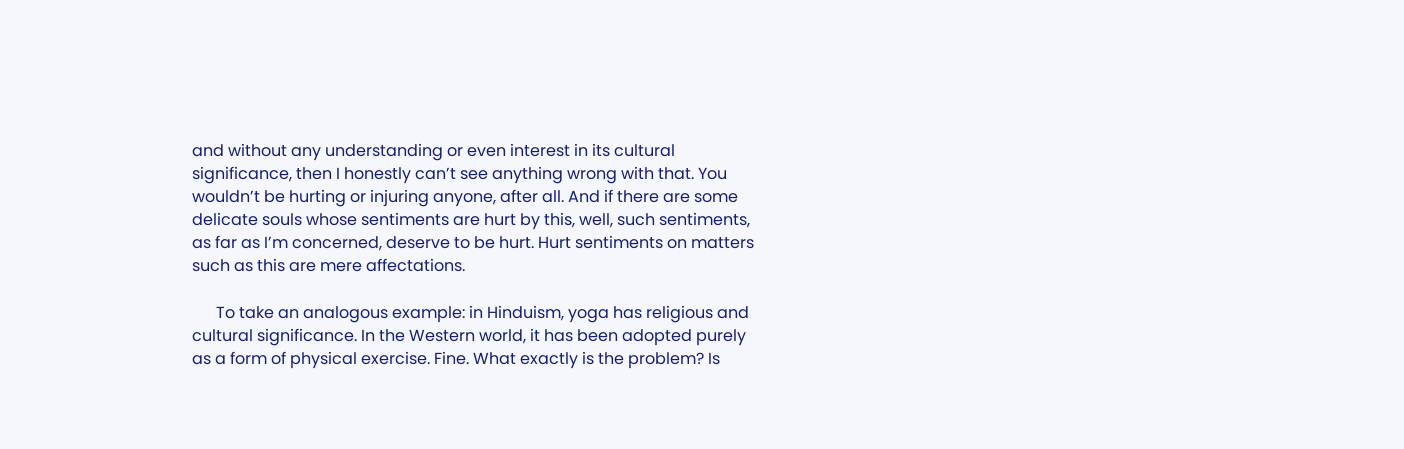and without any understanding or even interest in its cultural significance, then I honestly can’t see anything wrong with that. You wouldn’t be hurting or injuring anyone, after all. And if there are some delicate souls whose sentiments are hurt by this, well, such sentiments, as far as I’m concerned, deserve to be hurt. Hurt sentiments on matters such as this are mere affectations.

      To take an analogous example: in Hinduism, yoga has religious and cultural significance. In the Western world, it has been adopted purely as a form of physical exercise. Fine. What exactly is the problem? Is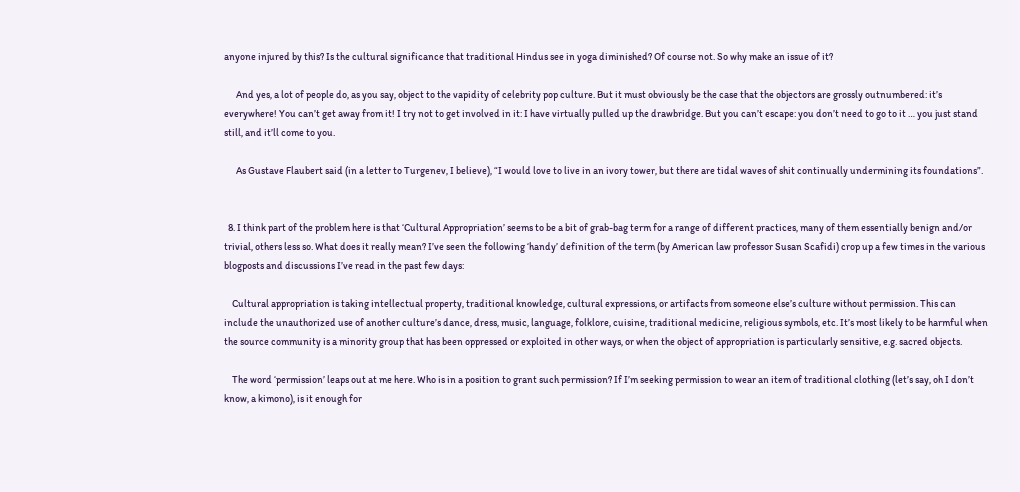anyone injured by this? Is the cultural significance that traditional Hindus see in yoga diminished? Of course not. So why make an issue of it?

      And yes, a lot of people do, as you say, object to the vapidity of celebrity pop culture. But it must obviously be the case that the objectors are grossly outnumbered: it’s everywhere! You can’t get away from it! I try not to get involved in it: I have virtually pulled up the drawbridge. But you can’t escape: you don’t need to go to it … you just stand still, and it’ll come to you.

      As Gustave Flaubert said (in a letter to Turgenev, I believe), “I would love to live in an ivory tower, but there are tidal waves of shit continually undermining its foundations”.


  8. I think part of the problem here is that ‘Cultural Appropriation’ seems to be a bit of grab-bag term for a range of different practices, many of them essentially benign and/or trivial, others less so. What does it really mean? I’ve seen the following ‘handy’ definition of the term (by American law professor Susan Scafidi) crop up a few times in the various blogposts and discussions I’ve read in the past few days:

    Cultural appropriation is taking intellectual property, traditional knowledge, cultural expressions, or artifacts from someone else’s culture without permission. This can include the unauthorized use of another culture’s dance, dress, music, language, folklore, cuisine, traditional medicine, religious symbols, etc. It’s most likely to be harmful when the source community is a minority group that has been oppressed or exploited in other ways, or when the object of appropriation is particularly sensitive, e.g. sacred objects.

    The word ‘permission’ leaps out at me here. Who is in a position to grant such permission? If I’m seeking permission to wear an item of traditional clothing (let’s say, oh I don’t know, a kimono), is it enough for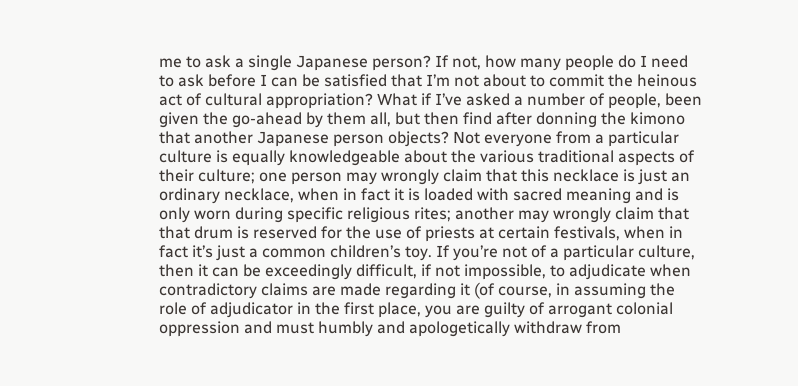me to ask a single Japanese person? If not, how many people do I need to ask before I can be satisfied that I’m not about to commit the heinous act of cultural appropriation? What if I’ve asked a number of people, been given the go-ahead by them all, but then find after donning the kimono that another Japanese person objects? Not everyone from a particular culture is equally knowledgeable about the various traditional aspects of their culture; one person may wrongly claim that this necklace is just an ordinary necklace, when in fact it is loaded with sacred meaning and is only worn during specific religious rites; another may wrongly claim that that drum is reserved for the use of priests at certain festivals, when in fact it’s just a common children’s toy. If you’re not of a particular culture, then it can be exceedingly difficult, if not impossible, to adjudicate when contradictory claims are made regarding it (of course, in assuming the role of adjudicator in the first place, you are guilty of arrogant colonial oppression and must humbly and apologetically withdraw from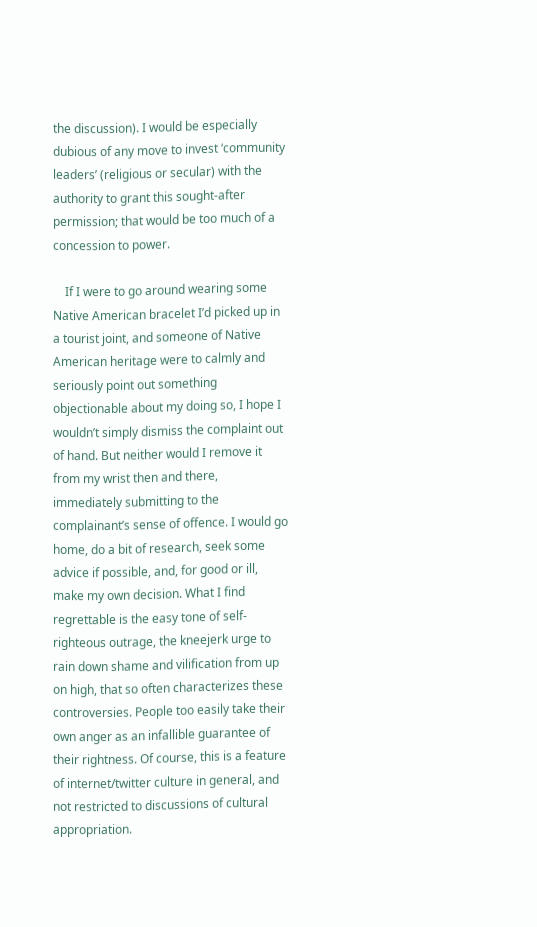the discussion). I would be especially dubious of any move to invest ‘community leaders’ (religious or secular) with the authority to grant this sought-after permission; that would be too much of a concession to power.

    If I were to go around wearing some Native American bracelet I’d picked up in a tourist joint, and someone of Native American heritage were to calmly and seriously point out something objectionable about my doing so, I hope I wouldn’t simply dismiss the complaint out of hand. But neither would I remove it from my wrist then and there, immediately submitting to the complainant’s sense of offence. I would go home, do a bit of research, seek some advice if possible, and, for good or ill, make my own decision. What I find regrettable is the easy tone of self-righteous outrage, the kneejerk urge to rain down shame and vilification from up on high, that so often characterizes these controversies. People too easily take their own anger as an infallible guarantee of their rightness. Of course, this is a feature of internet/twitter culture in general, and not restricted to discussions of cultural appropriation.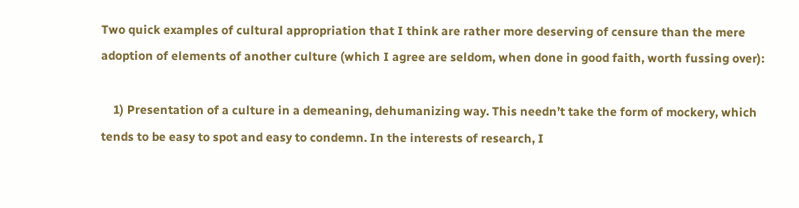Two quick examples of cultural appropriation that I think are rather more deserving of censure than the mere adoption of elements of another culture (which I agree are seldom, when done in good faith, worth fussing over):

    1) Presentation of a culture in a demeaning, dehumanizing way. This needn’t take the form of mockery, which tends to be easy to spot and easy to condemn. In the interests of research, I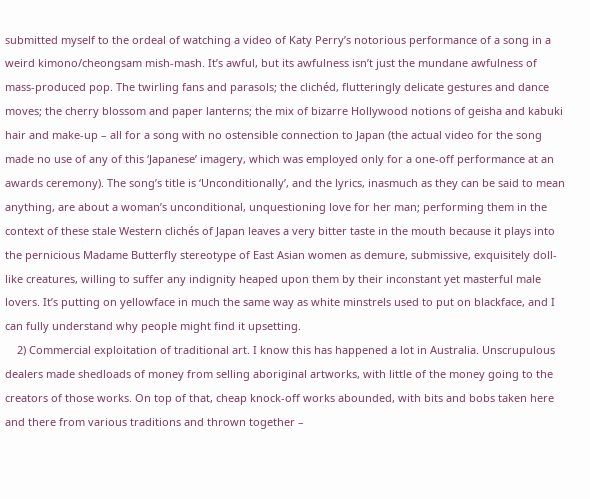submitted myself to the ordeal of watching a video of Katy Perry’s notorious performance of a song in a weird kimono/cheongsam mish-mash. It’s awful, but its awfulness isn’t just the mundane awfulness of mass-produced pop. The twirling fans and parasols; the clichéd, flutteringly delicate gestures and dance moves; the cherry blossom and paper lanterns; the mix of bizarre Hollywood notions of geisha and kabuki hair and make-up – all for a song with no ostensible connection to Japan (the actual video for the song made no use of any of this ‘Japanese’ imagery, which was employed only for a one-off performance at an awards ceremony). The song’s title is ‘Unconditionally’, and the lyrics, inasmuch as they can be said to mean anything, are about a woman’s unconditional, unquestioning love for her man; performing them in the context of these stale Western clichés of Japan leaves a very bitter taste in the mouth because it plays into the pernicious Madame Butterfly stereotype of East Asian women as demure, submissive, exquisitely doll-like creatures, willing to suffer any indignity heaped upon them by their inconstant yet masterful male lovers. It’s putting on yellowface in much the same way as white minstrels used to put on blackface, and I can fully understand why people might find it upsetting.
    2) Commercial exploitation of traditional art. I know this has happened a lot in Australia. Unscrupulous dealers made shedloads of money from selling aboriginal artworks, with little of the money going to the creators of those works. On top of that, cheap knock-off works abounded, with bits and bobs taken here and there from various traditions and thrown together –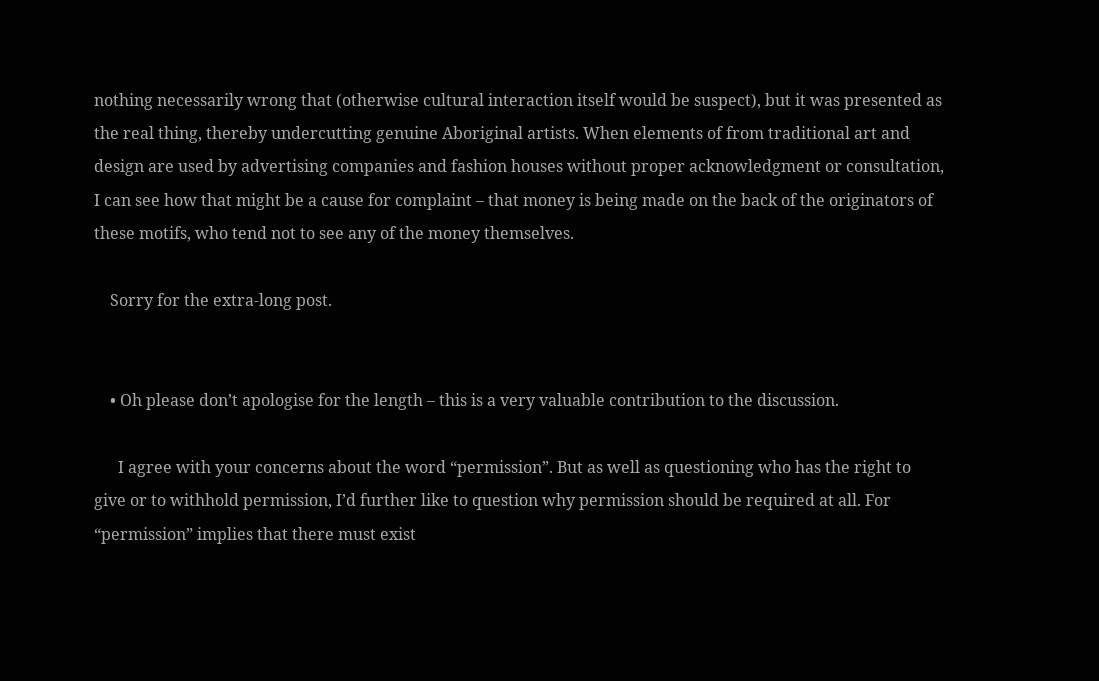nothing necessarily wrong that (otherwise cultural interaction itself would be suspect), but it was presented as the real thing, thereby undercutting genuine Aboriginal artists. When elements of from traditional art and design are used by advertising companies and fashion houses without proper acknowledgment or consultation, I can see how that might be a cause for complaint – that money is being made on the back of the originators of these motifs, who tend not to see any of the money themselves.

    Sorry for the extra-long post.


    • Oh please don’t apologise for the length – this is a very valuable contribution to the discussion.

      I agree with your concerns about the word “permission”. But as well as questioning who has the right to give or to withhold permission, I’d further like to question why permission should be required at all. For “permission” implies that there must exist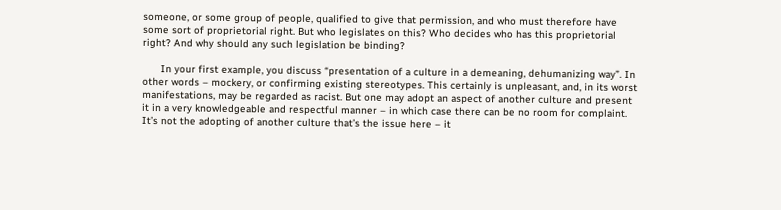someone, or some group of people, qualified to give that permission, and who must therefore have some sort of proprietorial right. But who legislates on this? Who decides who has this proprietorial right? And why should any such legislation be binding?

      In your first example, you discuss “presentation of a culture in a demeaning, dehumanizing way”. In other words – mockery, or confirming existing stereotypes. This certainly is unpleasant, and, in its worst manifestations, may be regarded as racist. But one may adopt an aspect of another culture and present it in a very knowledgeable and respectful manner – in which case there can be no room for complaint. It’s not the adopting of another culture that’s the issue here – it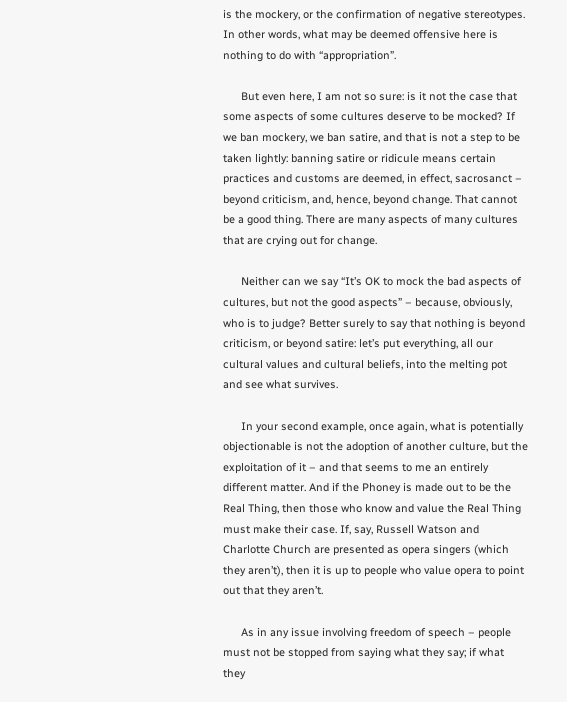is the mockery, or the confirmation of negative stereotypes. In other words, what may be deemed offensive here is nothing to do with “appropriation”.

      But even here, I am not so sure: is it not the case that some aspects of some cultures deserve to be mocked? If we ban mockery, we ban satire, and that is not a step to be taken lightly: banning satire or ridicule means certain practices and customs are deemed, in effect, sacrosanct – beyond criticism, and, hence, beyond change. That cannot be a good thing. There are many aspects of many cultures that are crying out for change.

      Neither can we say “It’s OK to mock the bad aspects of cultures, but not the good aspects” – because, obviously, who is to judge? Better surely to say that nothing is beyond criticism, or beyond satire: let’s put everything, all our cultural values and cultural beliefs, into the melting pot and see what survives.

      In your second example, once again, what is potentially objectionable is not the adoption of another culture, but the exploitation of it – and that seems to me an entirely different matter. And if the Phoney is made out to be the Real Thing, then those who know and value the Real Thing must make their case. If, say, Russell Watson and Charlotte Church are presented as opera singers (which they aren’t), then it is up to people who value opera to point out that they aren’t.

      As in any issue involving freedom of speech – people must not be stopped from saying what they say; if what they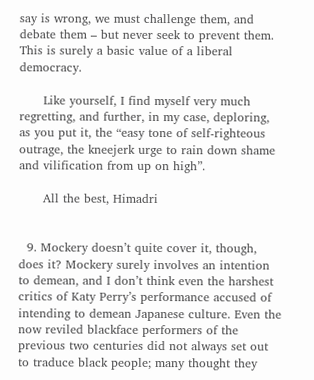say is wrong, we must challenge them, and debate them – but never seek to prevent them. This is surely a basic value of a liberal democracy.

      Like yourself, I find myself very much regretting, and further, in my case, deploring, as you put it, the “easy tone of self-righteous outrage, the kneejerk urge to rain down shame and vilification from up on high”.

      All the best, Himadri


  9. Mockery doesn’t quite cover it, though, does it? Mockery surely involves an intention to demean, and I don’t think even the harshest critics of Katy Perry’s performance accused of intending to demean Japanese culture. Even the now reviled blackface performers of the previous two centuries did not always set out to traduce black people; many thought they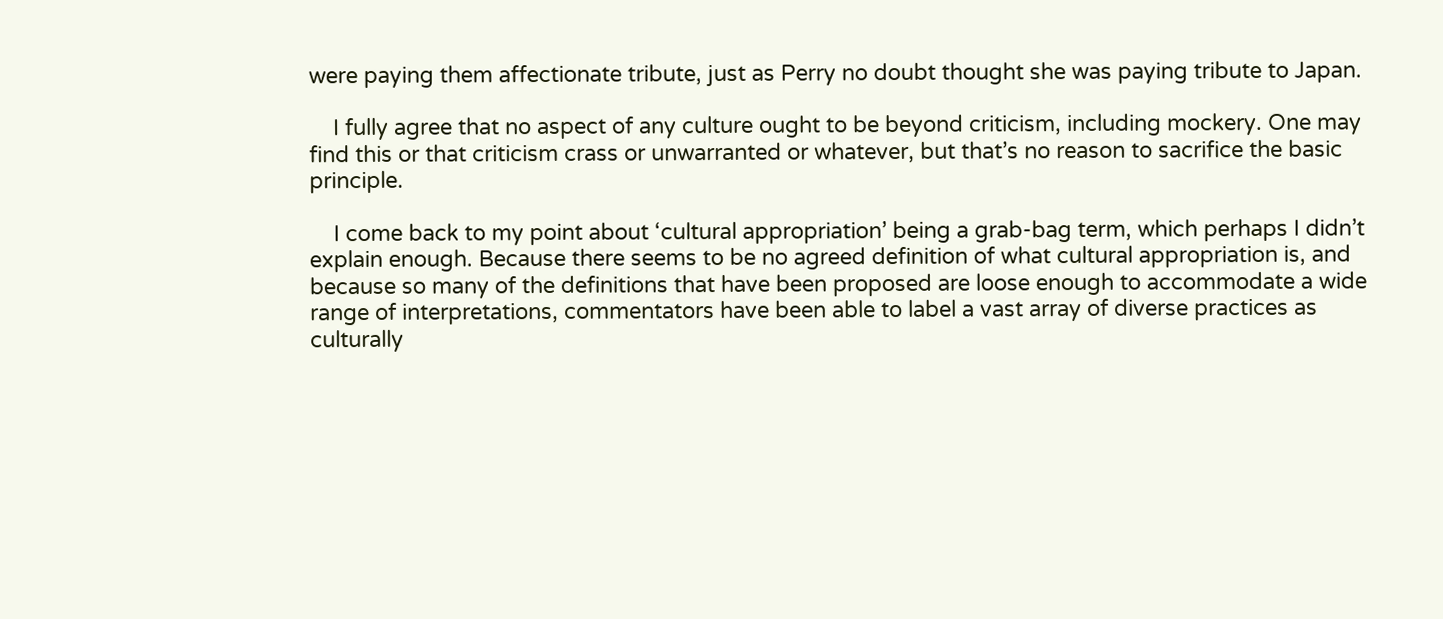were paying them affectionate tribute, just as Perry no doubt thought she was paying tribute to Japan.

    I fully agree that no aspect of any culture ought to be beyond criticism, including mockery. One may find this or that criticism crass or unwarranted or whatever, but that’s no reason to sacrifice the basic principle.

    I come back to my point about ‘cultural appropriation’ being a grab-bag term, which perhaps I didn’t explain enough. Because there seems to be no agreed definition of what cultural appropriation is, and because so many of the definitions that have been proposed are loose enough to accommodate a wide range of interpretations, commentators have been able to label a vast array of diverse practices as culturally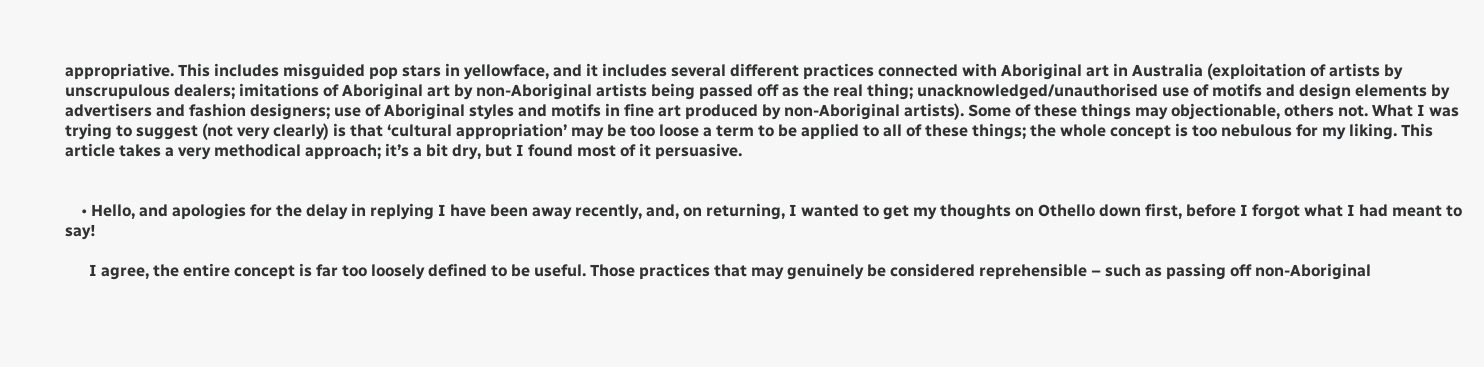appropriative. This includes misguided pop stars in yellowface, and it includes several different practices connected with Aboriginal art in Australia (exploitation of artists by unscrupulous dealers; imitations of Aboriginal art by non-Aboriginal artists being passed off as the real thing; unacknowledged/unauthorised use of motifs and design elements by advertisers and fashion designers; use of Aboriginal styles and motifs in fine art produced by non-Aboriginal artists). Some of these things may objectionable, others not. What I was trying to suggest (not very clearly) is that ‘cultural appropriation’ may be too loose a term to be applied to all of these things; the whole concept is too nebulous for my liking. This article takes a very methodical approach; it’s a bit dry, but I found most of it persuasive.


    • Hello, and apologies for the delay in replying I have been away recently, and, on returning, I wanted to get my thoughts on Othello down first, before I forgot what I had meant to say!

      I agree, the entire concept is far too loosely defined to be useful. Those practices that may genuinely be considered reprehensible – such as passing off non-Aboriginal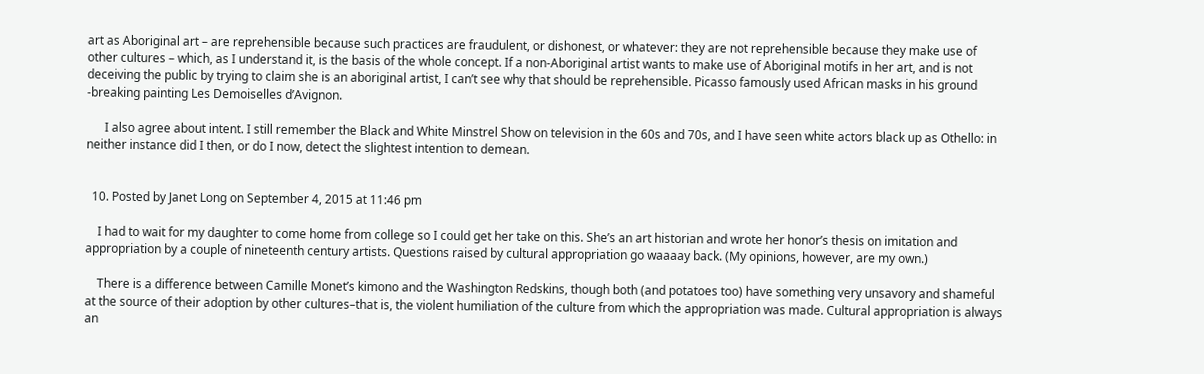art as Aboriginal art – are reprehensible because such practices are fraudulent, or dishonest, or whatever: they are not reprehensible because they make use of other cultures – which, as I understand it, is the basis of the whole concept. If a non-Aboriginal artist wants to make use of Aboriginal motifs in her art, and is not deceiving the public by trying to claim she is an aboriginal artist, I can’t see why that should be reprehensible. Picasso famously used African masks in his ground -breaking painting Les Demoiselles d’Avignon.

      I also agree about intent. I still remember the Black and White Minstrel Show on television in the 60s and 70s, and I have seen white actors black up as Othello: in neither instance did I then, or do I now, detect the slightest intention to demean.


  10. Posted by Janet Long on September 4, 2015 at 11:46 pm

    I had to wait for my daughter to come home from college so I could get her take on this. She’s an art historian and wrote her honor’s thesis on imitation and appropriation by a couple of nineteenth century artists. Questions raised by cultural appropriation go waaaay back. (My opinions, however, are my own.)

    There is a difference between Camille Monet’s kimono and the Washington Redskins, though both (and potatoes too) have something very unsavory and shameful at the source of their adoption by other cultures–that is, the violent humiliation of the culture from which the appropriation was made. Cultural appropriation is always an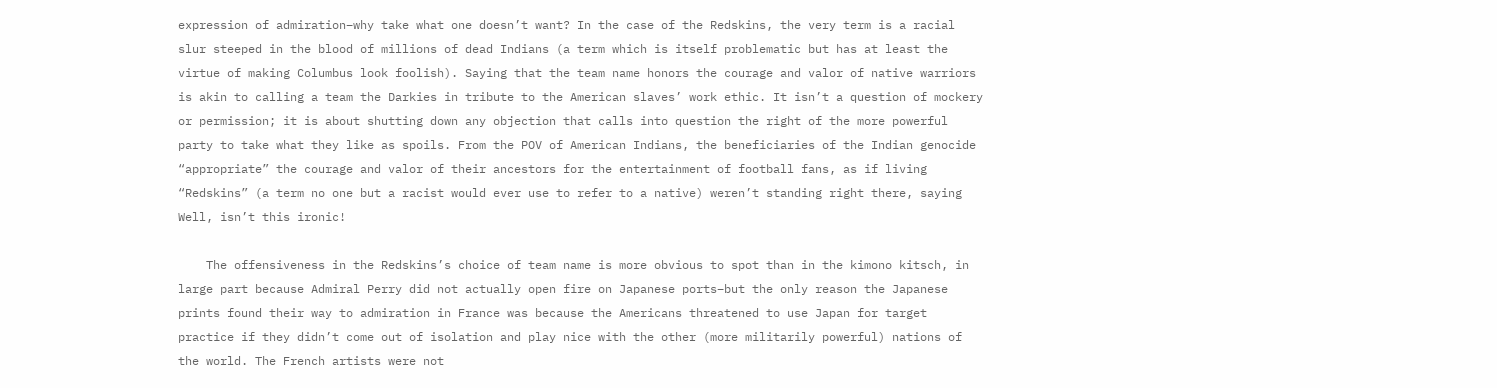expression of admiration–why take what one doesn’t want? In the case of the Redskins, the very term is a racial slur steeped in the blood of millions of dead Indians (a term which is itself problematic but has at least the virtue of making Columbus look foolish). Saying that the team name honors the courage and valor of native warriors is akin to calling a team the Darkies in tribute to the American slaves’ work ethic. It isn’t a question of mockery or permission; it is about shutting down any objection that calls into question the right of the more powerful party to take what they like as spoils. From the POV of American Indians, the beneficiaries of the Indian genocide “appropriate” the courage and valor of their ancestors for the entertainment of football fans, as if living “Redskins” (a term no one but a racist would ever use to refer to a native) weren’t standing right there, saying Well, isn’t this ironic!

    The offensiveness in the Redskins’s choice of team name is more obvious to spot than in the kimono kitsch, in large part because Admiral Perry did not actually open fire on Japanese ports–but the only reason the Japanese prints found their way to admiration in France was because the Americans threatened to use Japan for target practice if they didn’t come out of isolation and play nice with the other (more militarily powerful) nations of the world. The French artists were not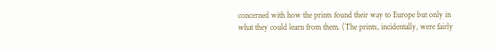concerned with how the prints found their way to Europe but only in what they could learn from them. (The prints, incidentally, were fairly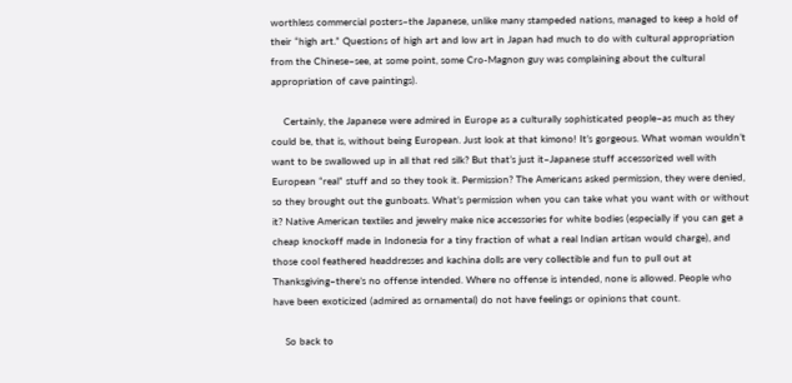worthless commercial posters–the Japanese, unlike many stampeded nations, managed to keep a hold of their “high art.” Questions of high art and low art in Japan had much to do with cultural appropriation from the Chinese–see, at some point, some Cro-Magnon guy was complaining about the cultural appropriation of cave paintings).

    Certainly, the Japanese were admired in Europe as a culturally sophisticated people–as much as they could be, that is, without being European. Just look at that kimono! It’s gorgeous. What woman wouldn’t want to be swallowed up in all that red silk? But that’s just it–Japanese stuff accessorized well with European “real” stuff and so they took it. Permission? The Americans asked permission, they were denied, so they brought out the gunboats. What’s permission when you can take what you want with or without it? Native American textiles and jewelry make nice accessories for white bodies (especially if you can get a cheap knockoff made in Indonesia for a tiny fraction of what a real Indian artisan would charge), and those cool feathered headdresses and kachina dolls are very collectible and fun to pull out at Thanksgiving–there’s no offense intended. Where no offense is intended, none is allowed. People who have been exoticized (admired as ornamental) do not have feelings or opinions that count.

    So back to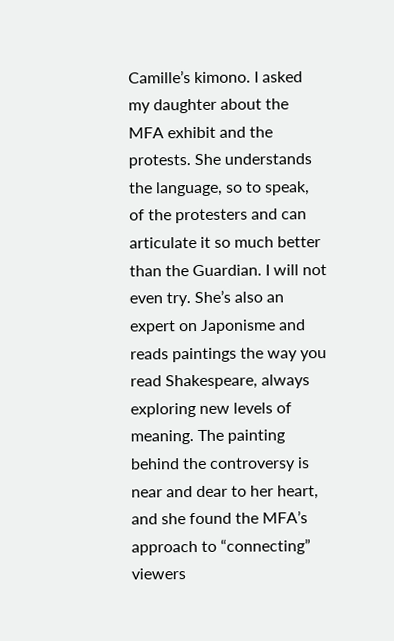Camille’s kimono. I asked my daughter about the MFA exhibit and the protests. She understands the language, so to speak, of the protesters and can articulate it so much better than the Guardian. I will not even try. She’s also an expert on Japonisme and reads paintings the way you read Shakespeare, always exploring new levels of meaning. The painting behind the controversy is near and dear to her heart, and she found the MFA’s approach to “connecting” viewers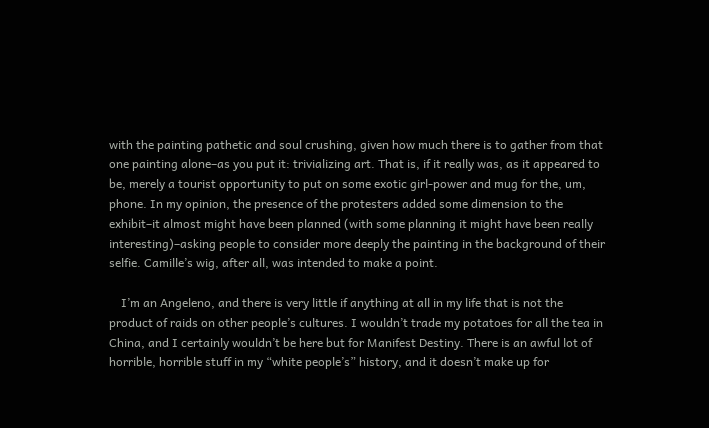with the painting pathetic and soul crushing, given how much there is to gather from that one painting alone–as you put it: trivializing art. That is, if it really was, as it appeared to be, merely a tourist opportunity to put on some exotic girl-power and mug for the, um, phone. In my opinion, the presence of the protesters added some dimension to the exhibit–it almost might have been planned (with some planning it might have been really interesting)–asking people to consider more deeply the painting in the background of their selfie. Camille’s wig, after all, was intended to make a point.

    I’m an Angeleno, and there is very little if anything at all in my life that is not the product of raids on other people’s cultures. I wouldn’t trade my potatoes for all the tea in China, and I certainly wouldn’t be here but for Manifest Destiny. There is an awful lot of horrible, horrible stuff in my “white people’s” history, and it doesn’t make up for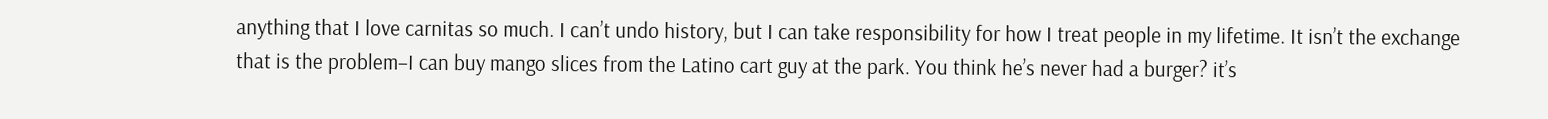anything that I love carnitas so much. I can’t undo history, but I can take responsibility for how I treat people in my lifetime. It isn’t the exchange that is the problem–I can buy mango slices from the Latino cart guy at the park. You think he’s never had a burger? it’s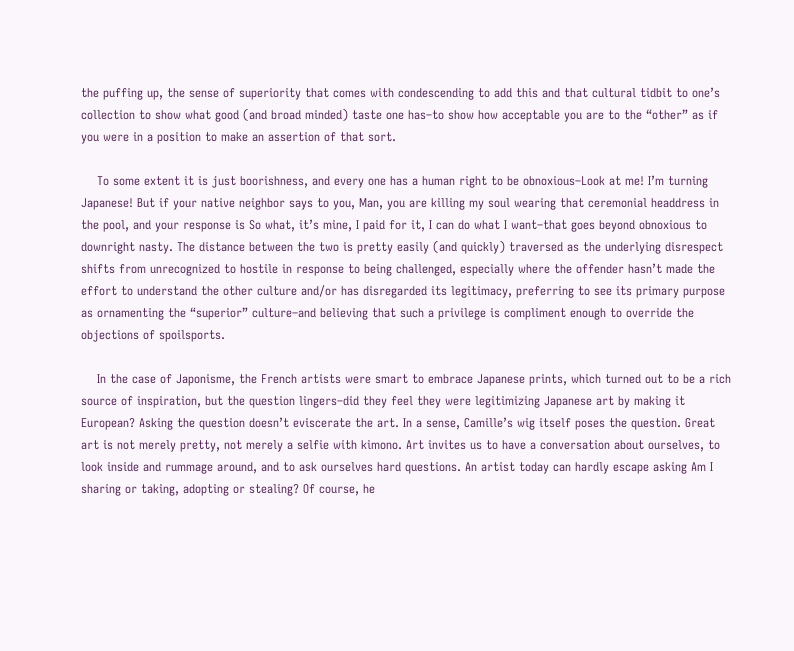the puffing up, the sense of superiority that comes with condescending to add this and that cultural tidbit to one’s collection to show what good (and broad minded) taste one has–to show how acceptable you are to the “other” as if you were in a position to make an assertion of that sort.

    To some extent it is just boorishness, and every one has a human right to be obnoxious–Look at me! I’m turning Japanese! But if your native neighbor says to you, Man, you are killing my soul wearing that ceremonial headdress in the pool, and your response is So what, it’s mine, I paid for it, I can do what I want–that goes beyond obnoxious to downright nasty. The distance between the two is pretty easily (and quickly) traversed as the underlying disrespect shifts from unrecognized to hostile in response to being challenged, especially where the offender hasn’t made the effort to understand the other culture and/or has disregarded its legitimacy, preferring to see its primary purpose as ornamenting the “superior” culture–and believing that such a privilege is compliment enough to override the objections of spoilsports.

    In the case of Japonisme, the French artists were smart to embrace Japanese prints, which turned out to be a rich source of inspiration, but the question lingers–did they feel they were legitimizing Japanese art by making it European? Asking the question doesn’t eviscerate the art. In a sense, Camille’s wig itself poses the question. Great art is not merely pretty, not merely a selfie with kimono. Art invites us to have a conversation about ourselves, to look inside and rummage around, and to ask ourselves hard questions. An artist today can hardly escape asking Am I sharing or taking, adopting or stealing? Of course, he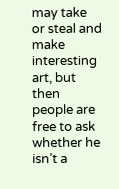may take or steal and make interesting art, but then people are free to ask whether he isn’t a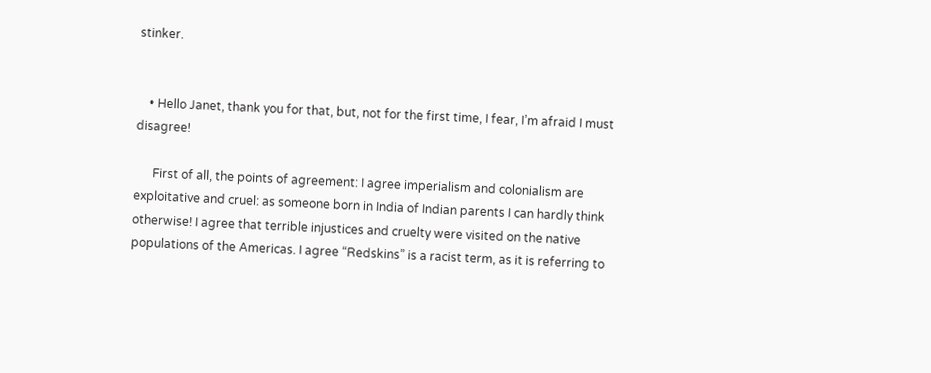stinker.


    • Hello Janet, thank you for that, but, not for the first time, I fear, I’m afraid I must disagree!

      First of all, the points of agreement: I agree imperialism and colonialism are exploitative and cruel: as someone born in India of Indian parents I can hardly think otherwise! I agree that terrible injustices and cruelty were visited on the native populations of the Americas. I agree “Redskins” is a racist term, as it is referring to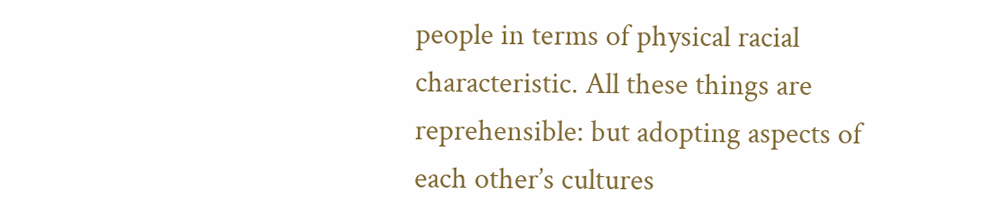people in terms of physical racial characteristic. All these things are reprehensible: but adopting aspects of each other’s cultures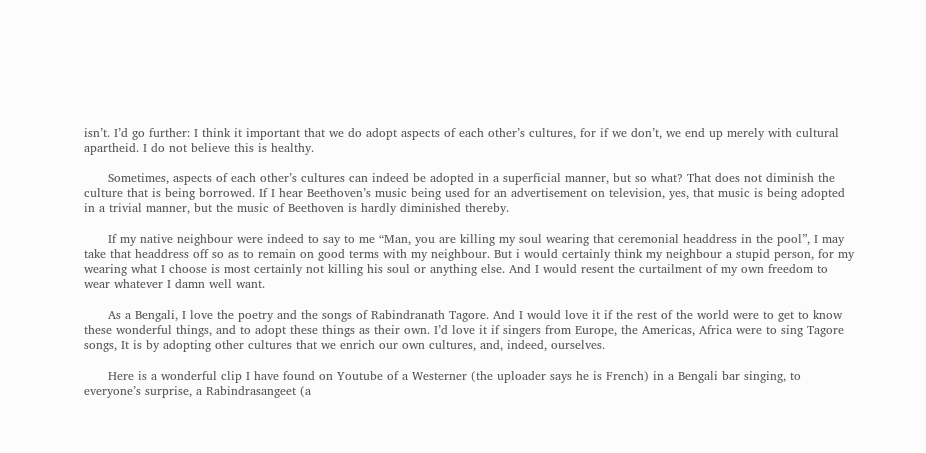isn’t. I’d go further: I think it important that we do adopt aspects of each other’s cultures, for if we don’t, we end up merely with cultural apartheid. I do not believe this is healthy.

      Sometimes, aspects of each other’s cultures can indeed be adopted in a superficial manner, but so what? That does not diminish the culture that is being borrowed. If I hear Beethoven’s music being used for an advertisement on television, yes, that music is being adopted in a trivial manner, but the music of Beethoven is hardly diminished thereby.

      If my native neighbour were indeed to say to me “Man, you are killing my soul wearing that ceremonial headdress in the pool”, I may take that headdress off so as to remain on good terms with my neighbour. But i would certainly think my neighbour a stupid person, for my wearing what I choose is most certainly not killing his soul or anything else. And I would resent the curtailment of my own freedom to wear whatever I damn well want.

      As a Bengali, I love the poetry and the songs of Rabindranath Tagore. And I would love it if the rest of the world were to get to know these wonderful things, and to adopt these things as their own. I’d love it if singers from Europe, the Americas, Africa were to sing Tagore songs, It is by adopting other cultures that we enrich our own cultures, and, indeed, ourselves.

      Here is a wonderful clip I have found on Youtube of a Westerner (the uploader says he is French) in a Bengali bar singing, to everyone’s surprise, a Rabindrasangeet (a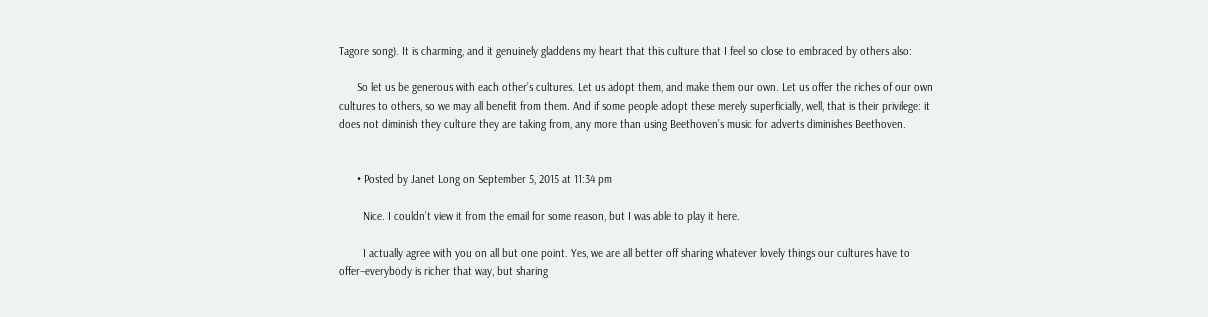Tagore song). It is charming, and it genuinely gladdens my heart that this culture that I feel so close to embraced by others also:

      So let us be generous with each other’s cultures. Let us adopt them, and make them our own. Let us offer the riches of our own cultures to others, so we may all benefit from them. And if some people adopt these merely superficially, well, that is their privilege: it does not diminish they culture they are taking from, any more than using Beethoven’s music for adverts diminishes Beethoven.


      • Posted by Janet Long on September 5, 2015 at 11:34 pm

        Nice. I couldn’t view it from the email for some reason, but I was able to play it here.

        I actually agree with you on all but one point. Yes, we are all better off sharing whatever lovely things our cultures have to offer–everybody is richer that way, but sharing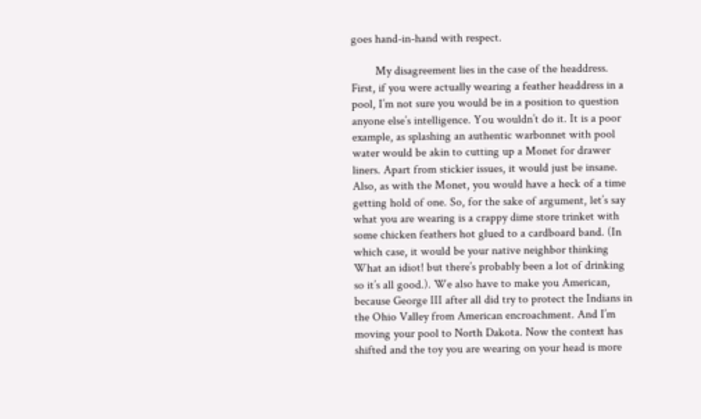goes hand-in-hand with respect.

        My disagreement lies in the case of the headdress. First, if you were actually wearing a feather headdress in a pool, I’m not sure you would be in a position to question anyone else’s intelligence. You wouldn’t do it. It is a poor example, as splashing an authentic warbonnet with pool water would be akin to cutting up a Monet for drawer liners. Apart from stickier issues, it would just be insane. Also, as with the Monet, you would have a heck of a time getting hold of one. So, for the sake of argument, let’s say what you are wearing is a crappy dime store trinket with some chicken feathers hot glued to a cardboard band. (In which case, it would be your native neighbor thinking What an idiot! but there’s probably been a lot of drinking so it’s all good.). We also have to make you American, because George III after all did try to protect the Indians in the Ohio Valley from American encroachment. And I’m moving your pool to North Dakota. Now the context has shifted and the toy you are wearing on your head is more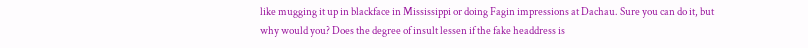like mugging it up in blackface in Mississippi or doing Fagin impressions at Dachau. Sure you can do it, but why would you? Does the degree of insult lessen if the fake headdress is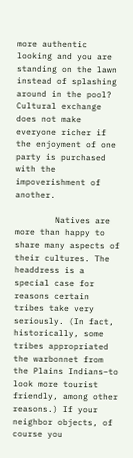more authentic looking and you are standing on the lawn instead of splashing around in the pool? Cultural exchange does not make everyone richer if the enjoyment of one party is purchased with the impoverishment of another.

        Natives are more than happy to share many aspects of their cultures. The headdress is a special case for reasons certain tribes take very seriously. (In fact, historically, some tribes appropriated the warbonnet from the Plains Indians–to look more tourist friendly, among other reasons.) If your neighbor objects, of course you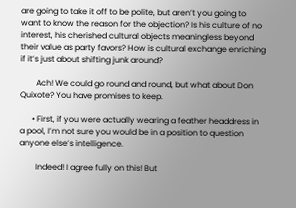are going to take it off to be polite, but aren’t you going to want to know the reason for the objection? Is his culture of no interest, his cherished cultural objects meaningless beyond their value as party favors? How is cultural exchange enriching if it’s just about shifting junk around?

        Ach! We could go round and round, but what about Don Quixote? You have promises to keep.

      • First, if you were actually wearing a feather headdress in a pool, I’m not sure you would be in a position to question anyone else’s intelligence.

        Indeed! I agree fully on this! But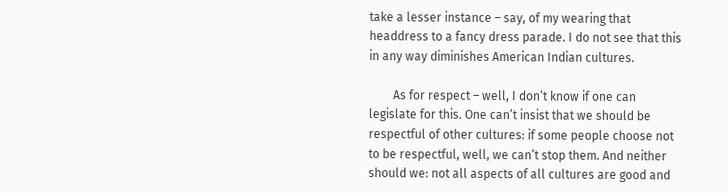take a lesser instance – say, of my wearing that headdress to a fancy dress parade. I do not see that this in any way diminishes American Indian cultures.

        As for respect – well, I don’t know if one can legislate for this. One can’t insist that we should be respectful of other cultures: if some people choose not to be respectful, well, we can’t stop them. And neither should we: not all aspects of all cultures are good and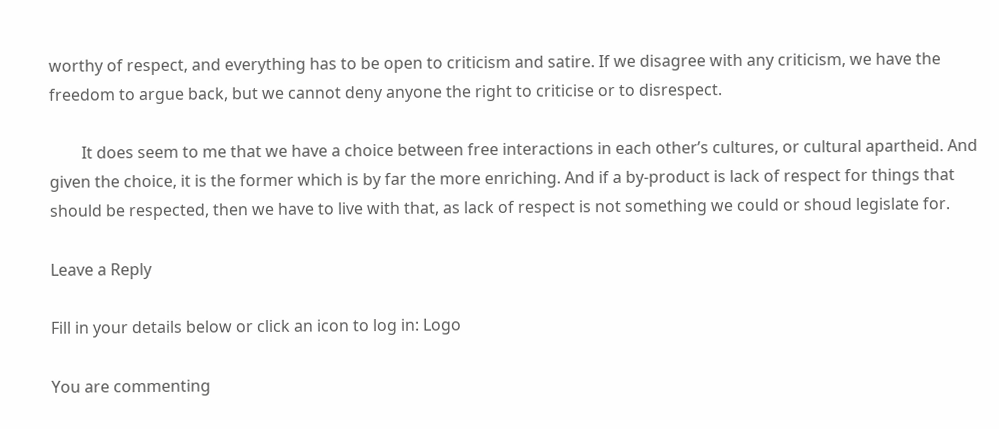worthy of respect, and everything has to be open to criticism and satire. If we disagree with any criticism, we have the freedom to argue back, but we cannot deny anyone the right to criticise or to disrespect.

        It does seem to me that we have a choice between free interactions in each other’s cultures, or cultural apartheid. And given the choice, it is the former which is by far the more enriching. And if a by-product is lack of respect for things that should be respected, then we have to live with that, as lack of respect is not something we could or shoud legislate for.

Leave a Reply

Fill in your details below or click an icon to log in: Logo

You are commenting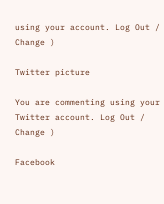using your account. Log Out /  Change )

Twitter picture

You are commenting using your Twitter account. Log Out /  Change )

Facebook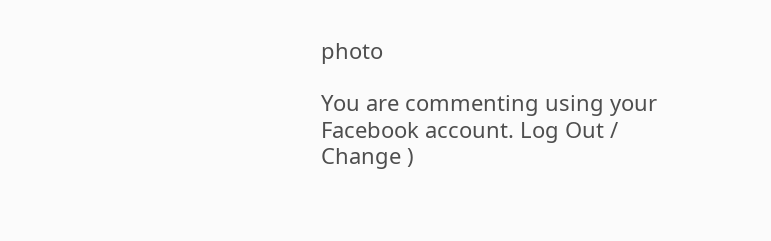photo

You are commenting using your Facebook account. Log Out /  Change )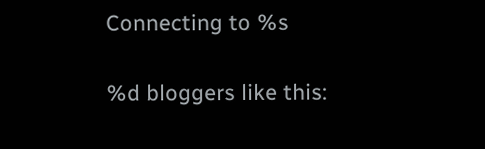Connecting to %s

%d bloggers like this: